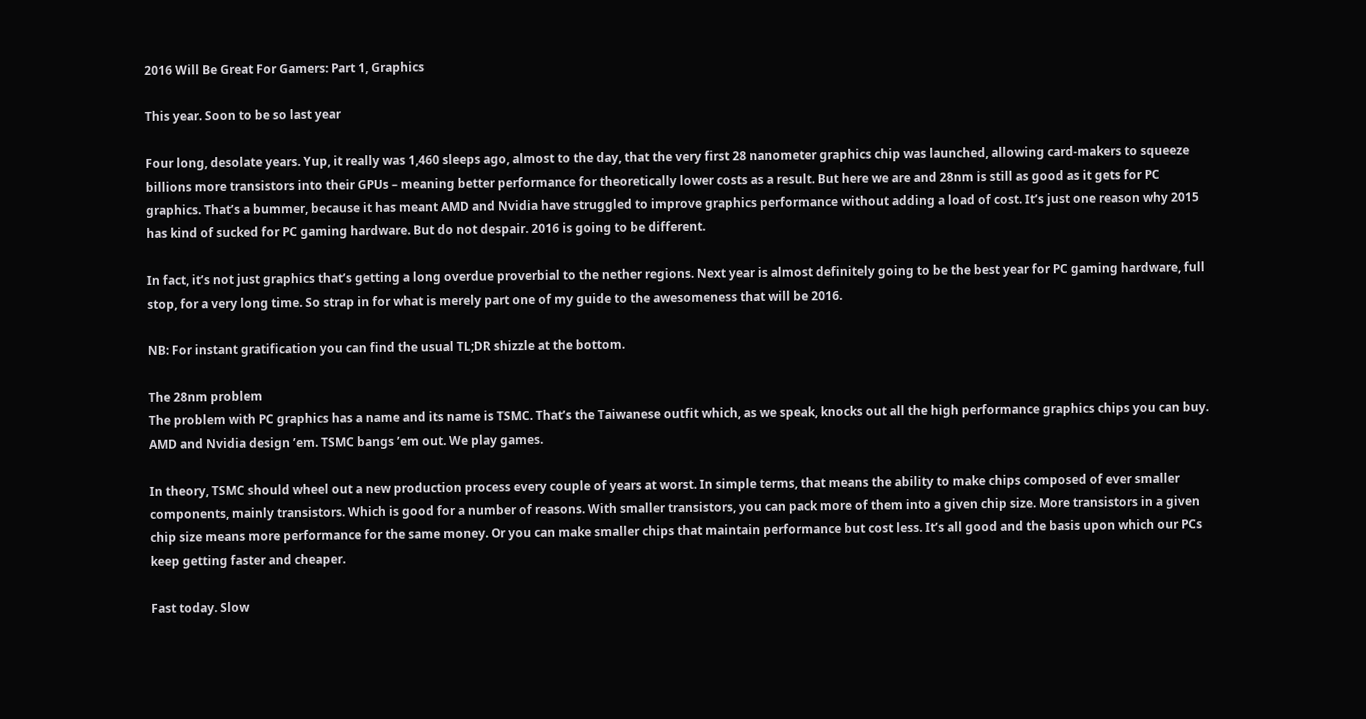2016 Will Be Great For Gamers: Part 1, Graphics

This year. Soon to be so last year

Four long, desolate years. Yup, it really was 1,460 sleeps ago, almost to the day, that the very first 28 nanometer graphics chip was launched, allowing card-makers to squeeze billions more transistors into their GPUs – meaning better performance for theoretically lower costs as a result. But here we are and 28nm is still as good as it gets for PC graphics. That’s a bummer, because it has meant AMD and Nvidia have struggled to improve graphics performance without adding a load of cost. It’s just one reason why 2015 has kind of sucked for PC gaming hardware. But do not despair. 2016 is going to be different.

In fact, it’s not just graphics that’s getting a long overdue proverbial to the nether regions. Next year is almost definitely going to be the best year for PC gaming hardware, full stop, for a very long time. So strap in for what is merely part one of my guide to the awesomeness that will be 2016.

NB: For instant gratification you can find the usual TL;DR shizzle at the bottom.

The 28nm problem
The problem with PC graphics has a name and its name is TSMC. That’s the Taiwanese outfit which, as we speak, knocks out all the high performance graphics chips you can buy. AMD and Nvidia design ’em. TSMC bangs ’em out. We play games.

In theory, TSMC should wheel out a new production process every couple of years at worst. In simple terms, that means the ability to make chips composed of ever smaller components, mainly transistors. Which is good for a number of reasons. With smaller transistors, you can pack more of them into a given chip size. More transistors in a given chip size means more performance for the same money. Or you can make smaller chips that maintain performance but cost less. It’s all good and the basis upon which our PCs keep getting faster and cheaper.

Fast today. Slow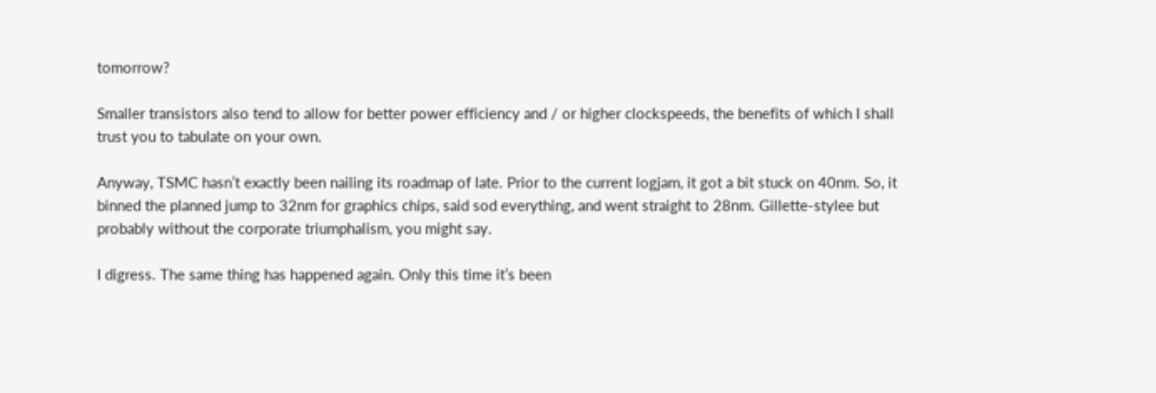tomorrow?

Smaller transistors also tend to allow for better power efficiency and / or higher clockspeeds, the benefits of which I shall trust you to tabulate on your own.

Anyway, TSMC hasn’t exactly been nailing its roadmap of late. Prior to the current logjam, it got a bit stuck on 40nm. So, it binned the planned jump to 32nm for graphics chips, said sod everything, and went straight to 28nm. Gillette-stylee but probably without the corporate triumphalism, you might say.

I digress. The same thing has happened again. Only this time it’s been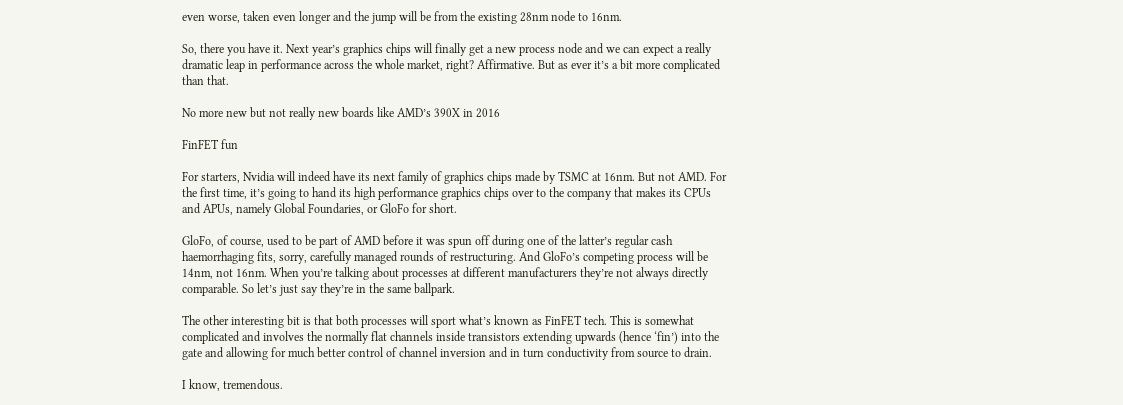even worse, taken even longer and the jump will be from the existing 28nm node to 16nm.

So, there you have it. Next year’s graphics chips will finally get a new process node and we can expect a really dramatic leap in performance across the whole market, right? Affirmative. But as ever it’s a bit more complicated than that.

No more new but not really new boards like AMD’s 390X in 2016

FinFET fun

For starters, Nvidia will indeed have its next family of graphics chips made by TSMC at 16nm. But not AMD. For the first time, it’s going to hand its high performance graphics chips over to the company that makes its CPUs and APUs, namely Global Foundaries, or GloFo for short.

GloFo, of course, used to be part of AMD before it was spun off during one of the latter’s regular cash haemorrhaging fits, sorry, carefully managed rounds of restructuring. And GloFo’s competing process will be 14nm, not 16nm. When you’re talking about processes at different manufacturers they’re not always directly comparable. So let’s just say they’re in the same ballpark.

The other interesting bit is that both processes will sport what’s known as FinFET tech. This is somewhat complicated and involves the normally flat channels inside transistors extending upwards (hence ‘fin’) into the gate and allowing for much better control of channel inversion and in turn conductivity from source to drain.

I know, tremendous.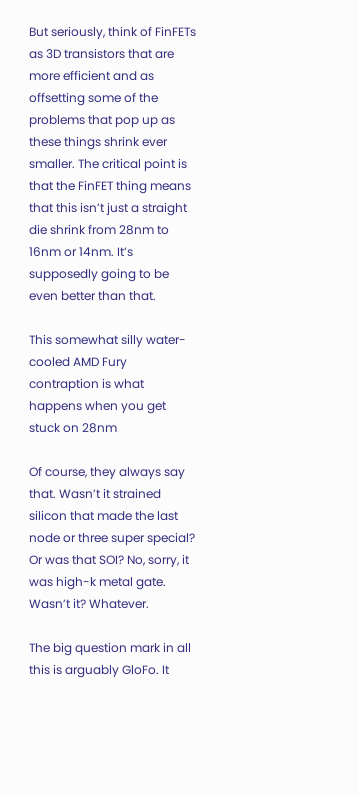But seriously, think of FinFETs as 3D transistors that are more efficient and as offsetting some of the problems that pop up as these things shrink ever smaller. The critical point is that the FinFET thing means that this isn’t just a straight die shrink from 28nm to 16nm or 14nm. It’s supposedly going to be even better than that.

This somewhat silly water-cooled AMD Fury contraption is what happens when you get stuck on 28nm

Of course, they always say that. Wasn’t it strained silicon that made the last node or three super special? Or was that SOI? No, sorry, it was high-k metal gate. Wasn’t it? Whatever.

The big question mark in all this is arguably GloFo. It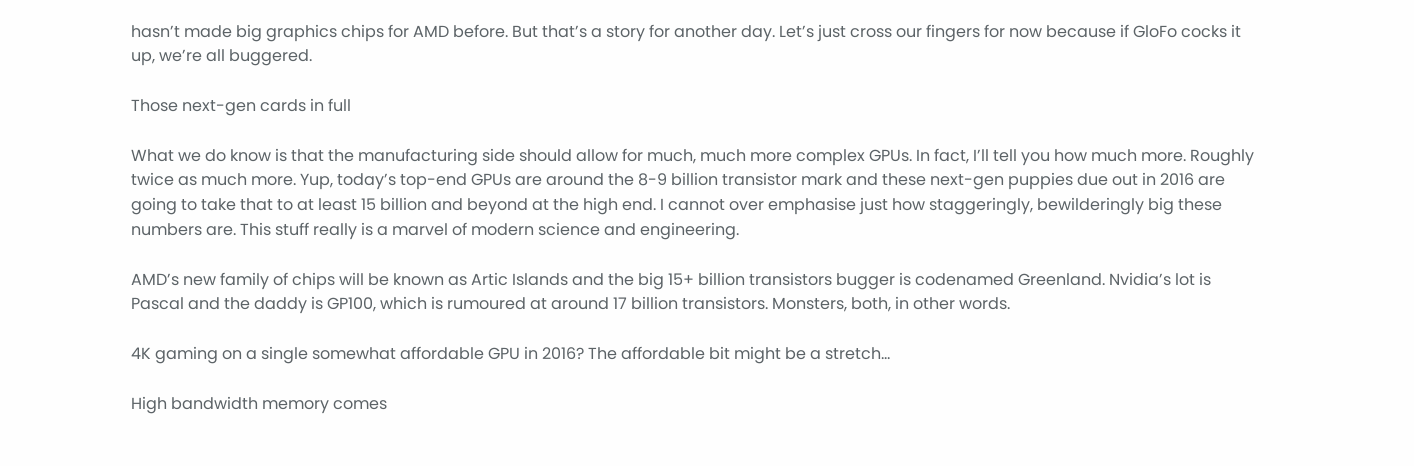hasn’t made big graphics chips for AMD before. But that’s a story for another day. Let’s just cross our fingers for now because if GloFo cocks it up, we’re all buggered.

Those next-gen cards in full

What we do know is that the manufacturing side should allow for much, much more complex GPUs. In fact, I’ll tell you how much more. Roughly twice as much more. Yup, today’s top-end GPUs are around the 8-9 billion transistor mark and these next-gen puppies due out in 2016 are going to take that to at least 15 billion and beyond at the high end. I cannot over emphasise just how staggeringly, bewilderingly big these numbers are. This stuff really is a marvel of modern science and engineering.

AMD’s new family of chips will be known as Artic Islands and the big 15+ billion transistors bugger is codenamed Greenland. Nvidia’s lot is Pascal and the daddy is GP100, which is rumoured at around 17 billion transistors. Monsters, both, in other words.

4K gaming on a single somewhat affordable GPU in 2016? The affordable bit might be a stretch…

High bandwidth memory comes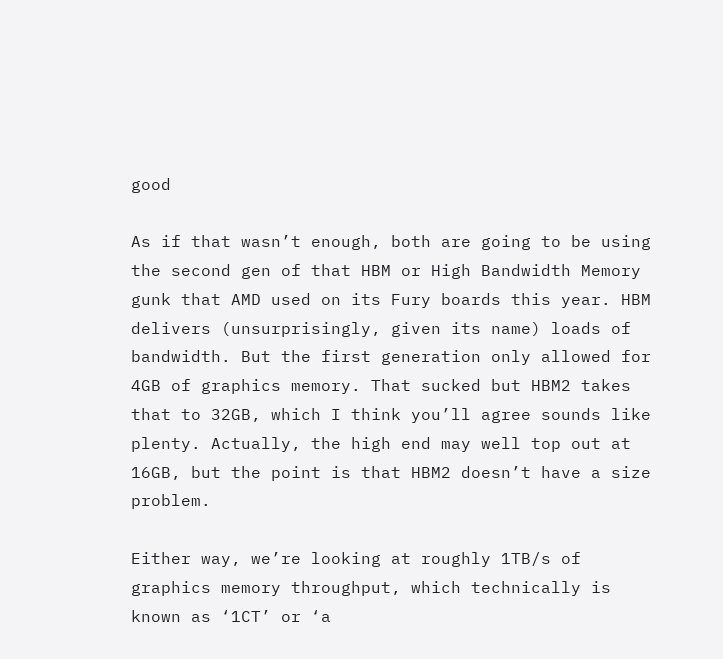good

As if that wasn’t enough, both are going to be using the second gen of that HBM or High Bandwidth Memory gunk that AMD used on its Fury boards this year. HBM delivers (unsurprisingly, given its name) loads of bandwidth. But the first generation only allowed for 4GB of graphics memory. That sucked but HBM2 takes that to 32GB, which I think you’ll agree sounds like plenty. Actually, the high end may well top out at 16GB, but the point is that HBM2 doesn’t have a size problem.

Either way, we’re looking at roughly 1TB/s of graphics memory throughput, which technically is known as ‘1CT’ or ‘a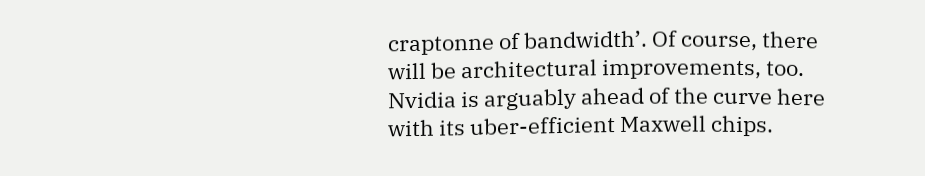craptonne of bandwidth’. Of course, there will be architectural improvements, too. Nvidia is arguably ahead of the curve here with its uber-efficient Maxwell chips.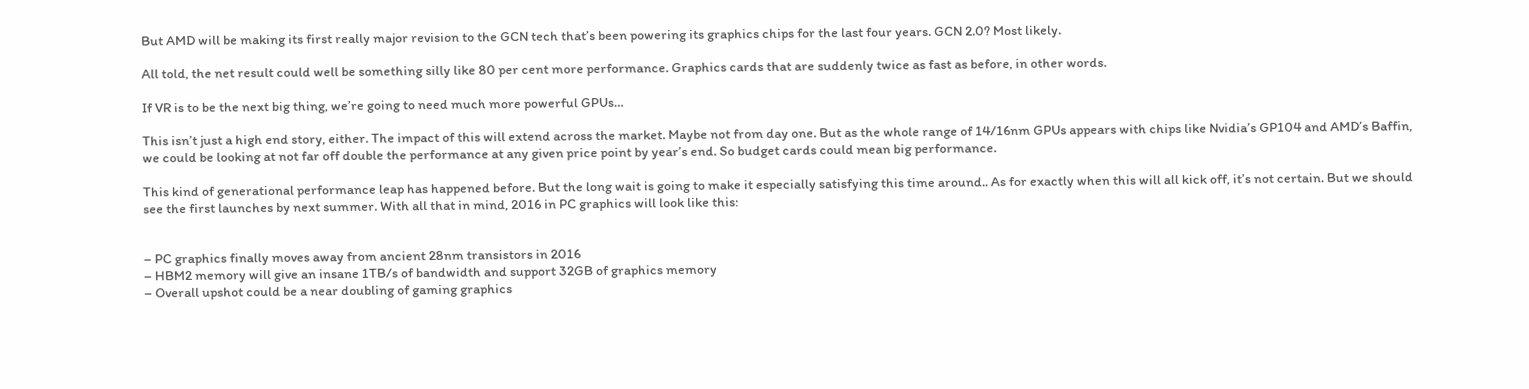But AMD will be making its first really major revision to the GCN tech that’s been powering its graphics chips for the last four years. GCN 2.0? Most likely.

All told, the net result could well be something silly like 80 per cent more performance. Graphics cards that are suddenly twice as fast as before, in other words.

If VR is to be the next big thing, we’re going to need much more powerful GPUs…

This isn’t just a high end story, either. The impact of this will extend across the market. Maybe not from day one. But as the whole range of 14/16nm GPUs appears with chips like Nvidia’s GP104 and AMD’s Baffin, we could be looking at not far off double the performance at any given price point by year’s end. So budget cards could mean big performance.

This kind of generational performance leap has happened before. But the long wait is going to make it especially satisfying this time around.. As for exactly when this will all kick off, it’s not certain. But we should see the first launches by next summer. With all that in mind, 2016 in PC graphics will look like this:


– PC graphics finally moves away from ancient 28nm transistors in 2016
– HBM2 memory will give an insane 1TB/s of bandwidth and support 32GB of graphics memory
– Overall upshot could be a near doubling of gaming graphics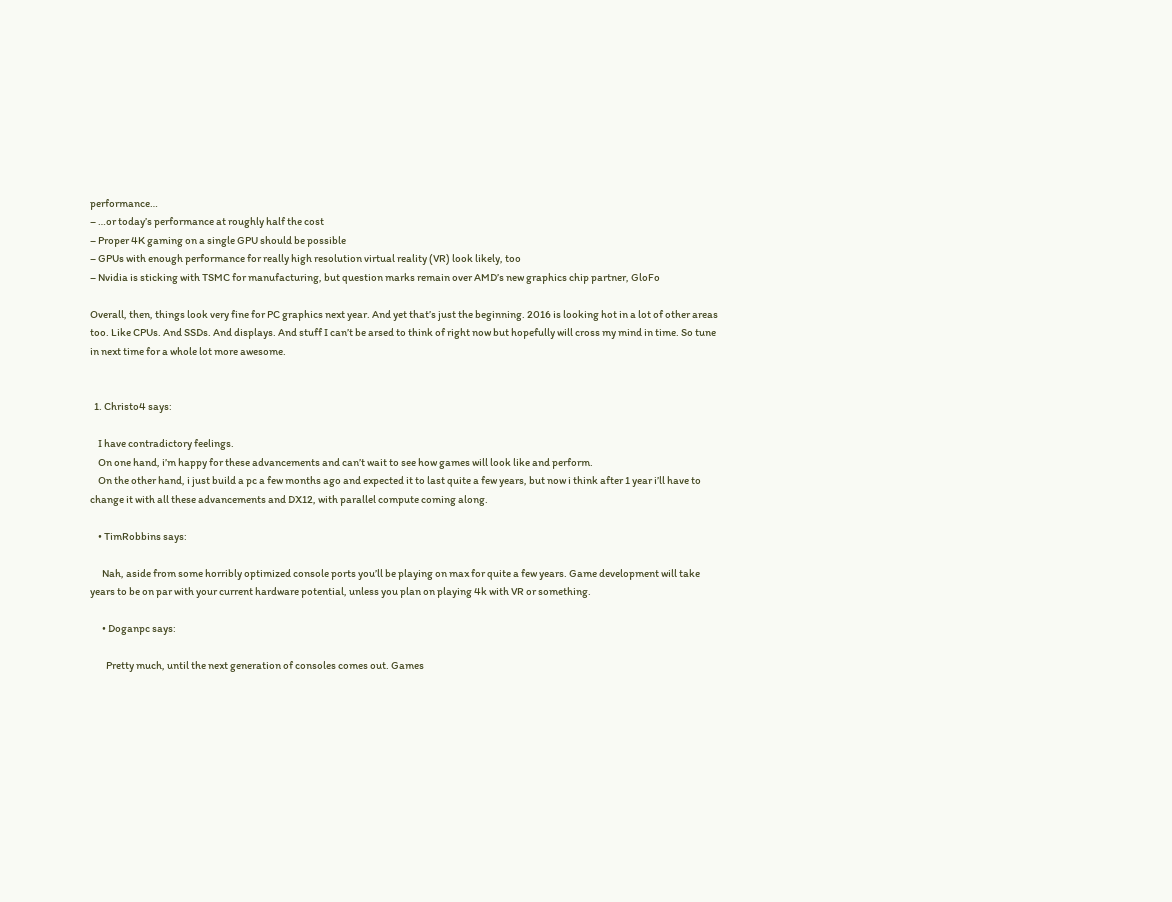performance…
– …or today’s performance at roughly half the cost
– Proper 4K gaming on a single GPU should be possible
– GPUs with enough performance for really high resolution virtual reality (VR) look likely, too
– Nvidia is sticking with TSMC for manufacturing, but question marks remain over AMD’s new graphics chip partner, GloFo

Overall, then, things look very fine for PC graphics next year. And yet that’s just the beginning. 2016 is looking hot in a lot of other areas too. Like CPUs. And SSDs. And displays. And stuff I can’t be arsed to think of right now but hopefully will cross my mind in time. So tune in next time for a whole lot more awesome.


  1. Christo4 says:

    I have contradictory feelings.
    On one hand, i’m happy for these advancements and can’t wait to see how games will look like and perform.
    On the other hand, i just build a pc a few months ago and expected it to last quite a few years, but now i think after 1 year i’ll have to change it with all these advancements and DX12, with parallel compute coming along.

    • TimRobbins says:

      Nah, aside from some horribly optimized console ports you’ll be playing on max for quite a few years. Game development will take years to be on par with your current hardware potential, unless you plan on playing 4k with VR or something.

      • Doganpc says:

        Pretty much, until the next generation of consoles comes out. Games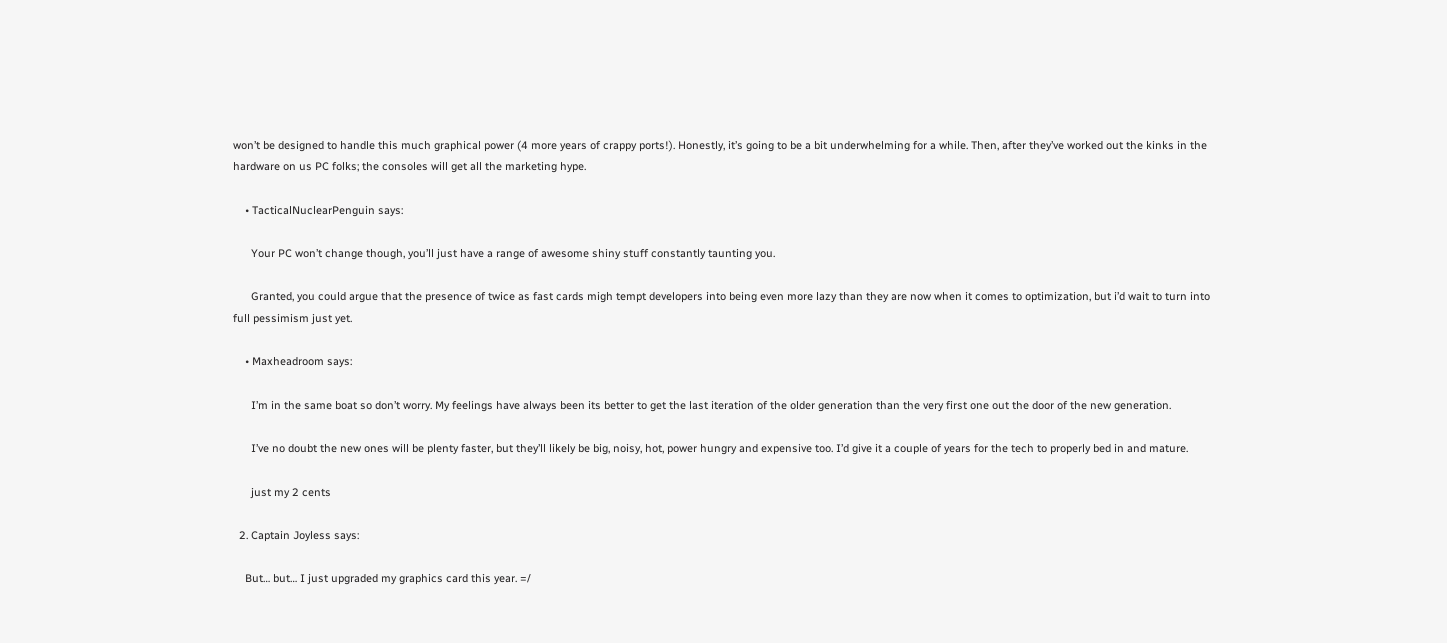won’t be designed to handle this much graphical power (4 more years of crappy ports!). Honestly, it’s going to be a bit underwhelming for a while. Then, after they’ve worked out the kinks in the hardware on us PC folks; the consoles will get all the marketing hype.

    • TacticalNuclearPenguin says:

      Your PC won’t change though, you’ll just have a range of awesome shiny stuff constantly taunting you.

      Granted, you could argue that the presence of twice as fast cards migh tempt developers into being even more lazy than they are now when it comes to optimization, but i’d wait to turn into full pessimism just yet.

    • Maxheadroom says:

      I’m in the same boat so don’t worry. My feelings have always been its better to get the last iteration of the older generation than the very first one out the door of the new generation.

      I’ve no doubt the new ones will be plenty faster, but they’ll likely be big, noisy, hot, power hungry and expensive too. I’d give it a couple of years for the tech to properly bed in and mature.

      just my 2 cents

  2. Captain Joyless says:

    But… but… I just upgraded my graphics card this year. =/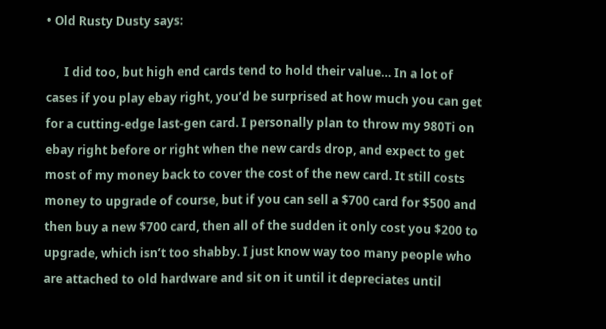• Old Rusty Dusty says:

      I did too, but high end cards tend to hold their value… In a lot of cases if you play ebay right, you’d be surprised at how much you can get for a cutting-edge last-gen card. I personally plan to throw my 980Ti on ebay right before or right when the new cards drop, and expect to get most of my money back to cover the cost of the new card. It still costs money to upgrade of course, but if you can sell a $700 card for $500 and then buy a new $700 card, then all of the sudden it only cost you $200 to upgrade, which isn’t too shabby. I just know way too many people who are attached to old hardware and sit on it until it depreciates until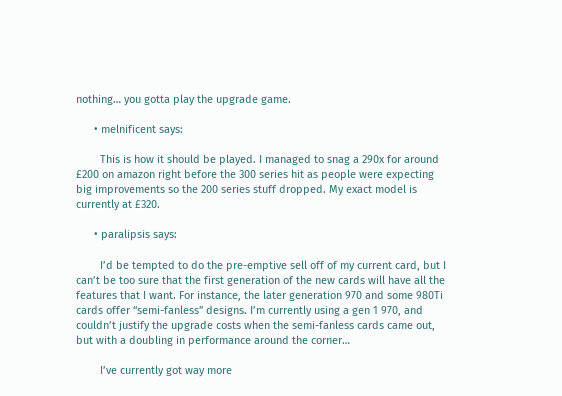nothing… you gotta play the upgrade game.

      • melnificent says:

        This is how it should be played. I managed to snag a 290x for around £200 on amazon right before the 300 series hit as people were expecting big improvements so the 200 series stuff dropped. My exact model is currently at £320.

      • paralipsis says:

        I’d be tempted to do the pre-emptive sell off of my current card, but I can’t be too sure that the first generation of the new cards will have all the features that I want. For instance, the later generation 970 and some 980Ti cards offer “semi-fanless” designs. I’m currently using a gen 1 970, and couldn’t justify the upgrade costs when the semi-fanless cards came out, but with a doubling in performance around the corner…

        I’ve currently got way more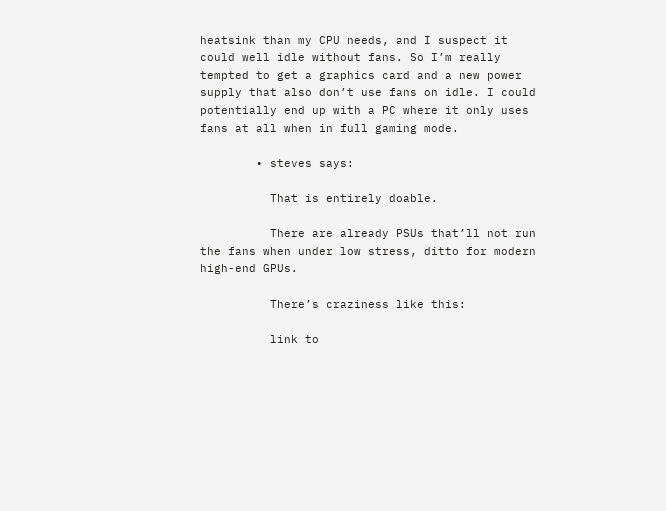heatsink than my CPU needs, and I suspect it could well idle without fans. So I’m really tempted to get a graphics card and a new power supply that also don’t use fans on idle. I could potentially end up with a PC where it only uses fans at all when in full gaming mode.

        • steves says:

          That is entirely doable.

          There are already PSUs that’ll not run the fans when under low stress, ditto for modern high-end GPUs.

          There’s craziness like this:

          link to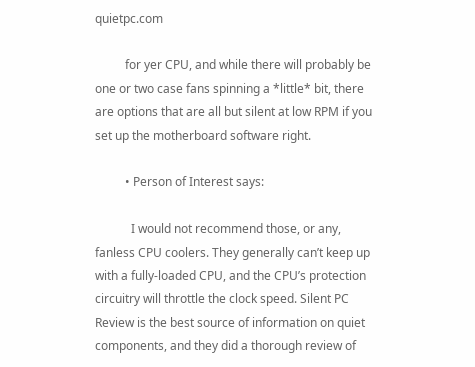quietpc.com

          for yer CPU, and while there will probably be one or two case fans spinning a *little* bit, there are options that are all but silent at low RPM if you set up the motherboard software right.

          • Person of Interest says:

            I would not recommend those, or any, fanless CPU coolers. They generally can’t keep up with a fully-loaded CPU, and the CPU’s protection circuitry will throttle the clock speed. Silent PC Review is the best source of information on quiet components, and they did a thorough review of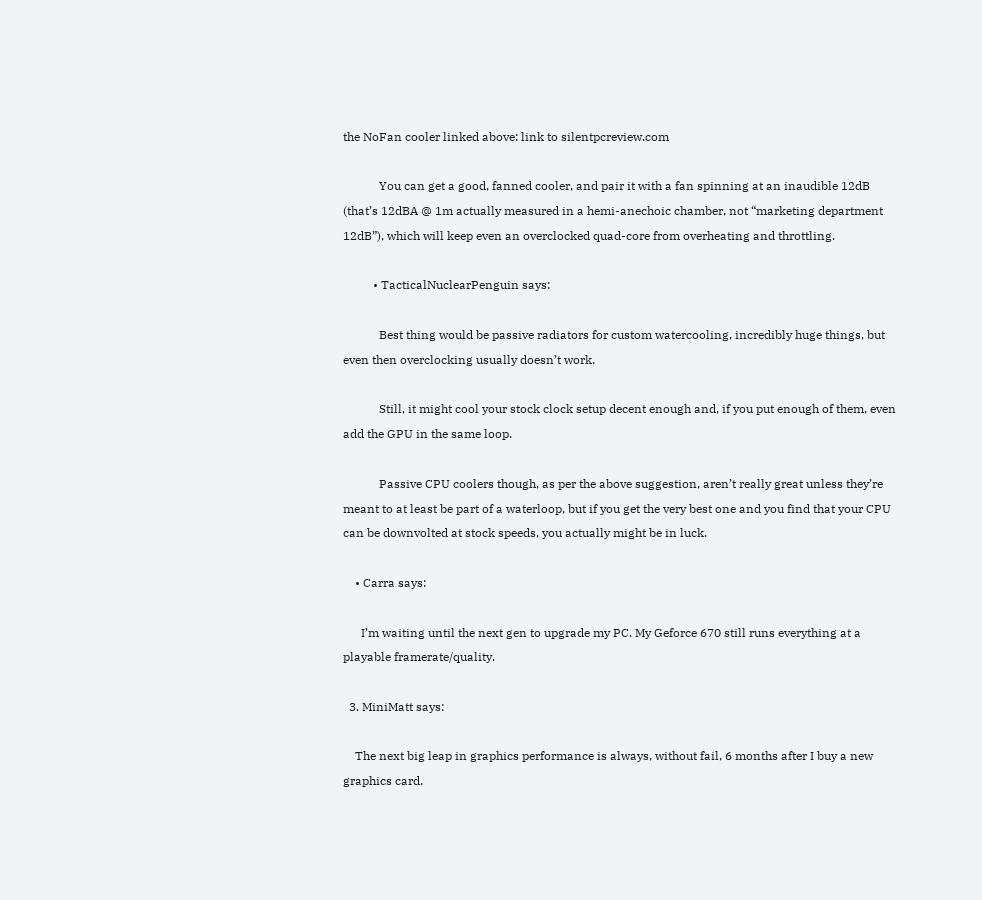the NoFan cooler linked above: link to silentpcreview.com

            You can get a good, fanned cooler, and pair it with a fan spinning at an inaudible 12dB (that’s 12dBA @ 1m actually measured in a hemi-anechoic chamber, not “marketing department 12dB”), which will keep even an overclocked quad-core from overheating and throttling.

          • TacticalNuclearPenguin says:

            Best thing would be passive radiators for custom watercooling, incredibly huge things, but even then overclocking usually doesn’t work.

            Still, it might cool your stock clock setup decent enough and, if you put enough of them, even add the GPU in the same loop.

            Passive CPU coolers though, as per the above suggestion, aren’t really great unless they’re meant to at least be part of a waterloop, but if you get the very best one and you find that your CPU can be downvolted at stock speeds, you actually might be in luck.

    • Carra says:

      I’m waiting until the next gen to upgrade my PC. My Geforce 670 still runs everything at a playable framerate/quality.

  3. MiniMatt says:

    The next big leap in graphics performance is always, without fail, 6 months after I buy a new graphics card.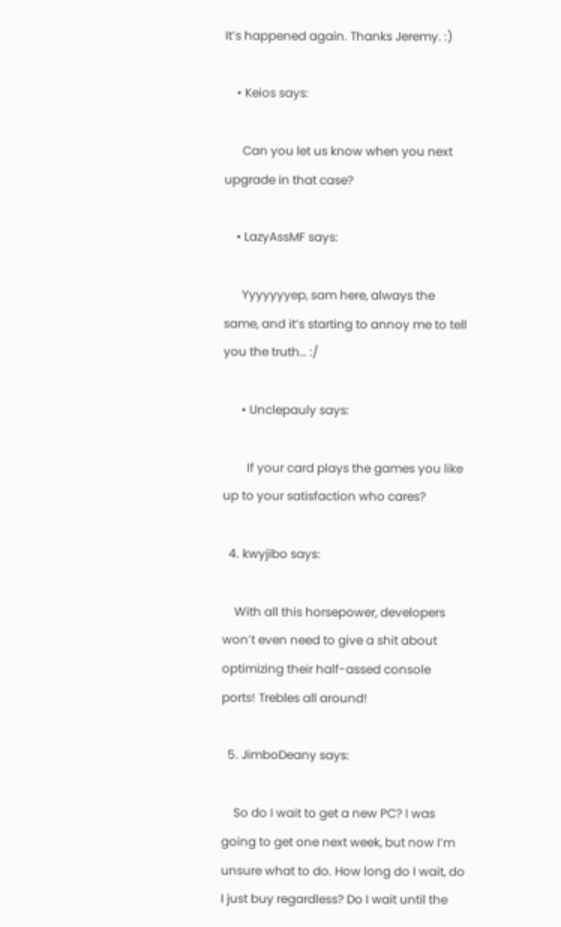It’s happened again. Thanks Jeremy. :)

    • Keios says:

      Can you let us know when you next upgrade in that case?

    • LazyAssMF says:

      Yyyyyyyep, sam here, always the same, and it’s starting to annoy me to tell you the truth… :/

      • Unclepauly says:

        If your card plays the games you like up to your satisfaction who cares?

  4. kwyjibo says:

    With all this horsepower, developers won’t even need to give a shit about optimizing their half-assed console ports! Trebles all around!

  5. JimboDeany says:

    So do I wait to get a new PC? I was going to get one next week, but now I’m unsure what to do. How long do I wait, do I just buy regardless? Do I wait until the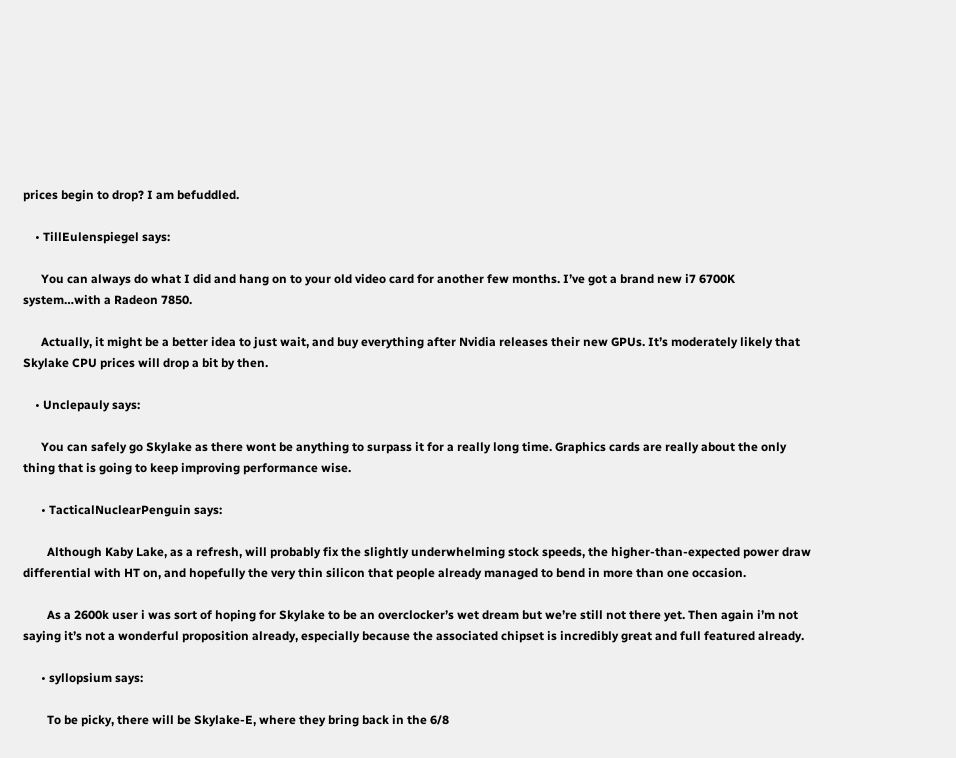prices begin to drop? I am befuddled.

    • TillEulenspiegel says:

      You can always do what I did and hang on to your old video card for another few months. I’ve got a brand new i7 6700K system…with a Radeon 7850.

      Actually, it might be a better idea to just wait, and buy everything after Nvidia releases their new GPUs. It’s moderately likely that Skylake CPU prices will drop a bit by then.

    • Unclepauly says:

      You can safely go Skylake as there wont be anything to surpass it for a really long time. Graphics cards are really about the only thing that is going to keep improving performance wise.

      • TacticalNuclearPenguin says:

        Although Kaby Lake, as a refresh, will probably fix the slightly underwhelming stock speeds, the higher-than-expected power draw differential with HT on, and hopefully the very thin silicon that people already managed to bend in more than one occasion.

        As a 2600k user i was sort of hoping for Skylake to be an overclocker’s wet dream but we’re still not there yet. Then again i’m not saying it’s not a wonderful proposition already, especially because the associated chipset is incredibly great and full featured already.

      • syllopsium says:

        To be picky, there will be Skylake-E, where they bring back in the 6/8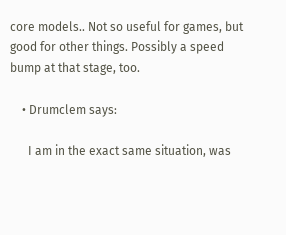core models.. Not so useful for games, but good for other things. Possibly a speed bump at that stage, too.

    • Drumclem says:

      I am in the exact same situation, was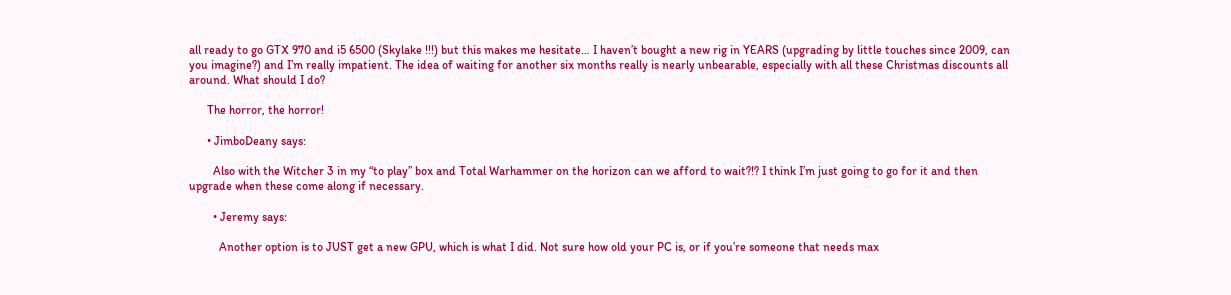all ready to go GTX 970 and i5 6500 (Skylake !!!) but this makes me hesitate… I haven’t bought a new rig in YEARS (upgrading by little touches since 2009, can you imagine?) and I’m really impatient. The idea of waiting for another six months really is nearly unbearable, especially with all these Christmas discounts all around. What should I do?

      The horror, the horror!

      • JimboDeany says:

        Also with the Witcher 3 in my “to play” box and Total Warhammer on the horizon can we afford to wait?!? I think I’m just going to go for it and then upgrade when these come along if necessary.

        • Jeremy says:

          Another option is to JUST get a new GPU, which is what I did. Not sure how old your PC is, or if you’re someone that needs max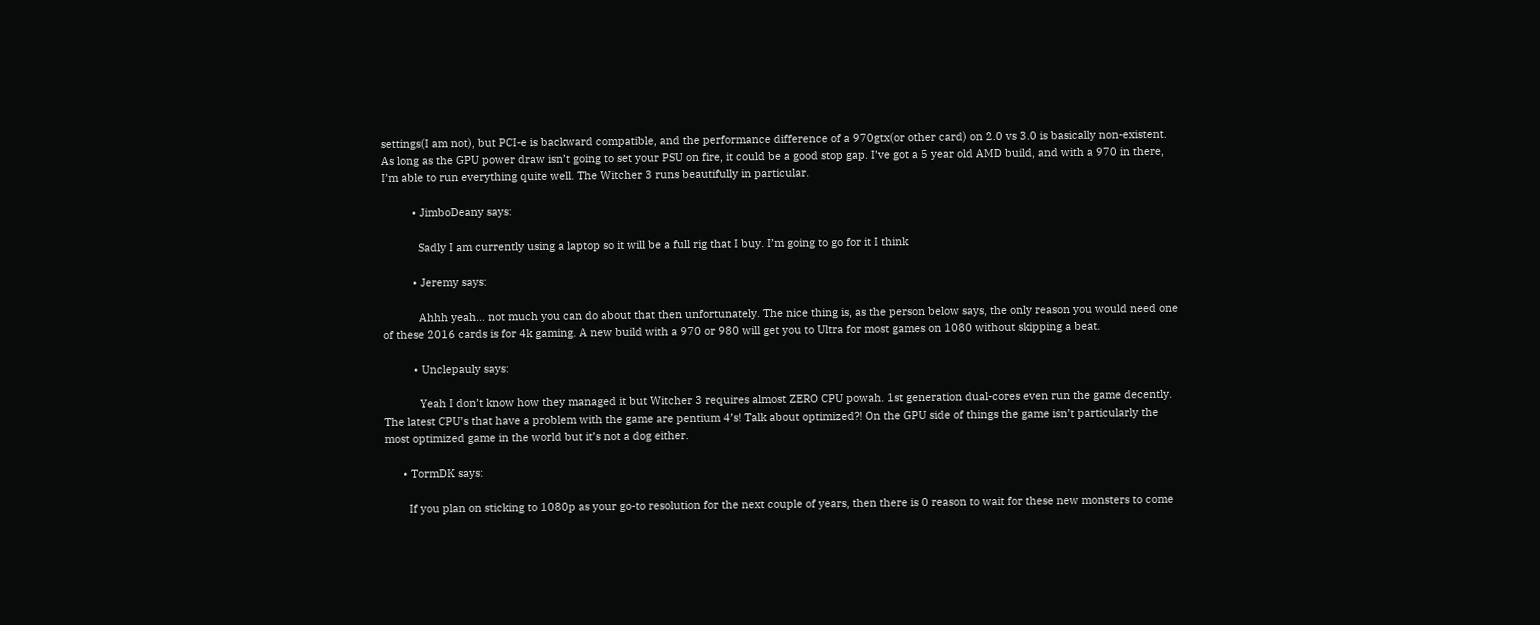settings(I am not), but PCI-e is backward compatible, and the performance difference of a 970gtx(or other card) on 2.0 vs 3.0 is basically non-existent. As long as the GPU power draw isn’t going to set your PSU on fire, it could be a good stop gap. I’ve got a 5 year old AMD build, and with a 970 in there, I’m able to run everything quite well. The Witcher 3 runs beautifully in particular.

          • JimboDeany says:

            Sadly I am currently using a laptop so it will be a full rig that I buy. I’m going to go for it I think

          • Jeremy says:

            Ahhh yeah… not much you can do about that then unfortunately. The nice thing is, as the person below says, the only reason you would need one of these 2016 cards is for 4k gaming. A new build with a 970 or 980 will get you to Ultra for most games on 1080 without skipping a beat.

          • Unclepauly says:

            Yeah I don’t know how they managed it but Witcher 3 requires almost ZERO CPU powah. 1st generation dual-cores even run the game decently. The latest CPU’s that have a problem with the game are pentium 4’s! Talk about optimized?! On the GPU side of things the game isn’t particularly the most optimized game in the world but it’s not a dog either.

      • TormDK says:

        If you plan on sticking to 1080p as your go-to resolution for the next couple of years, then there is 0 reason to wait for these new monsters to come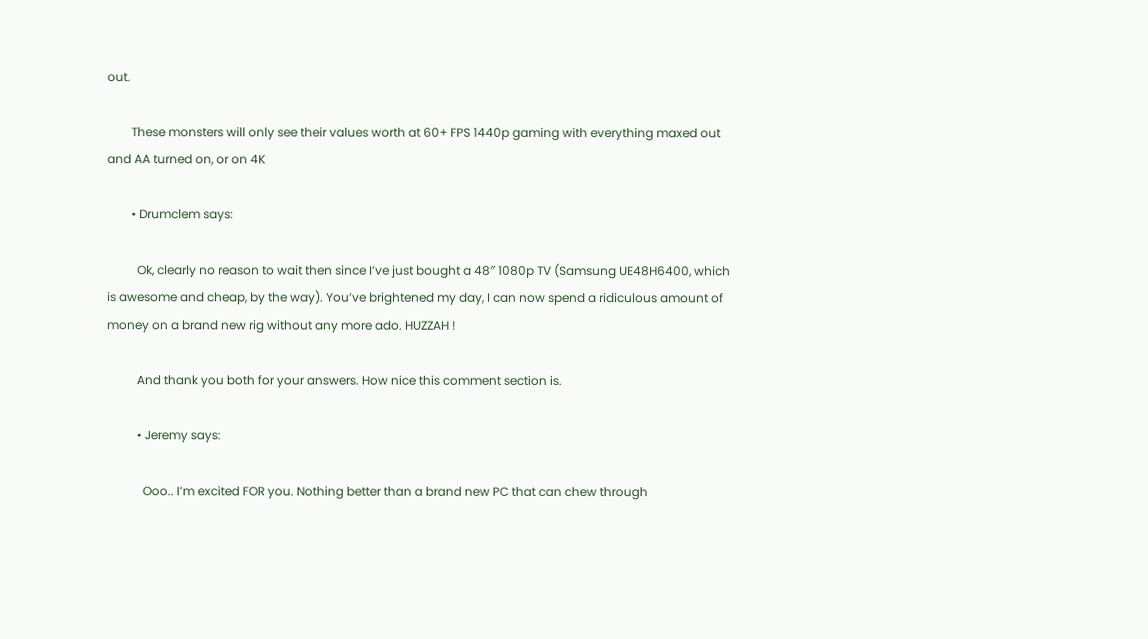out.

        These monsters will only see their values worth at 60+ FPS 1440p gaming with everything maxed out and AA turned on, or on 4K

        • Drumclem says:

          Ok, clearly no reason to wait then since I’ve just bought a 48″ 1080p TV (Samsung UE48H6400, which is awesome and cheap, by the way). You’ve brightened my day, I can now spend a ridiculous amount of money on a brand new rig without any more ado. HUZZAH !

          And thank you both for your answers. How nice this comment section is.

          • Jeremy says:

            Ooo.. I’m excited FOR you. Nothing better than a brand new PC that can chew through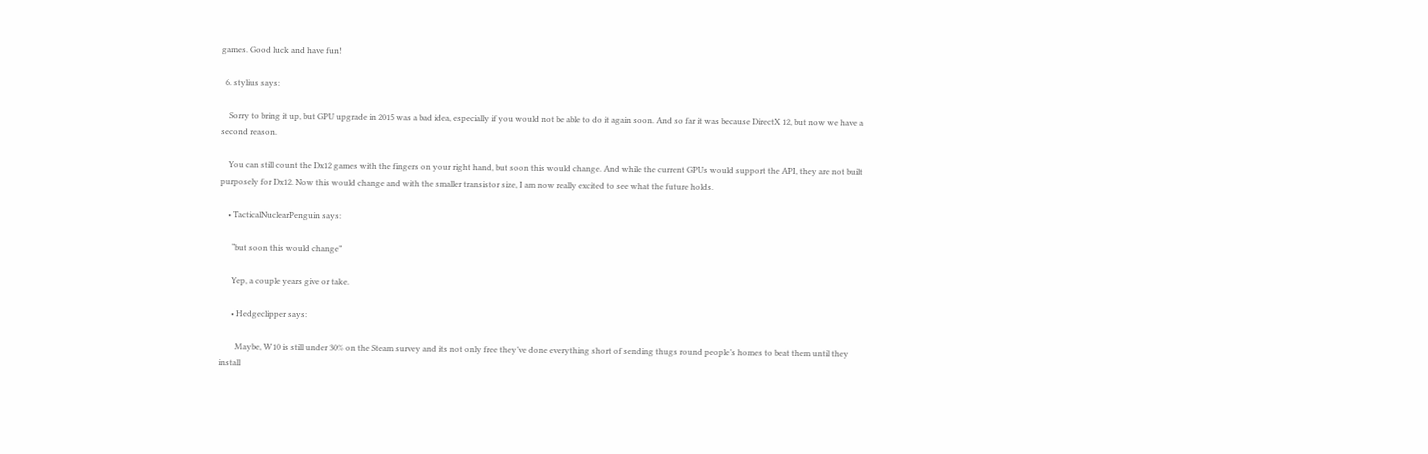games. Good luck and have fun!

  6. stylius says:

    Sorry to bring it up, but GPU upgrade in 2015 was a bad idea, especially if you would not be able to do it again soon. And so far it was because DirectX 12, but now we have a second reason.

    You can still count the Dx12 games with the fingers on your right hand, but soon this would change. And while the current GPUs would support the API, they are not built purposely for Dx12. Now this would change and with the smaller transistor size, I am now really excited to see what the future holds.

    • TacticalNuclearPenguin says:

      “but soon this would change”

      Yep, a couple years give or take.

      • Hedgeclipper says:

        Maybe, W10 is still under 30% on the Steam survey and its not only free they’ve done everything short of sending thugs round people’s homes to beat them until they install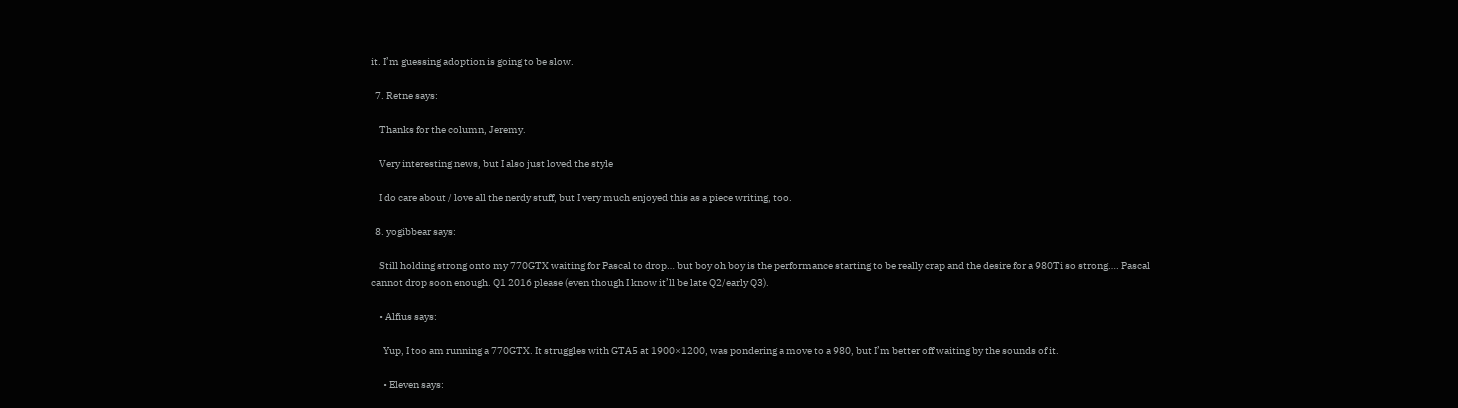it. I’m guessing adoption is going to be slow.

  7. Retne says:

    Thanks for the column, Jeremy.

    Very interesting news, but I also just loved the style

    I do care about / love all the nerdy stuff, but I very much enjoyed this as a piece writing, too.

  8. yogibbear says:

    Still holding strong onto my 770GTX waiting for Pascal to drop… but boy oh boy is the performance starting to be really crap and the desire for a 980Ti so strong…. Pascal cannot drop soon enough. Q1 2016 please (even though I know it’ll be late Q2/early Q3).

    • Alfius says:

      Yup, I too am running a 770GTX. It struggles with GTA5 at 1900×1200, was pondering a move to a 980, but I’m better off waiting by the sounds of it.

      • Eleven says: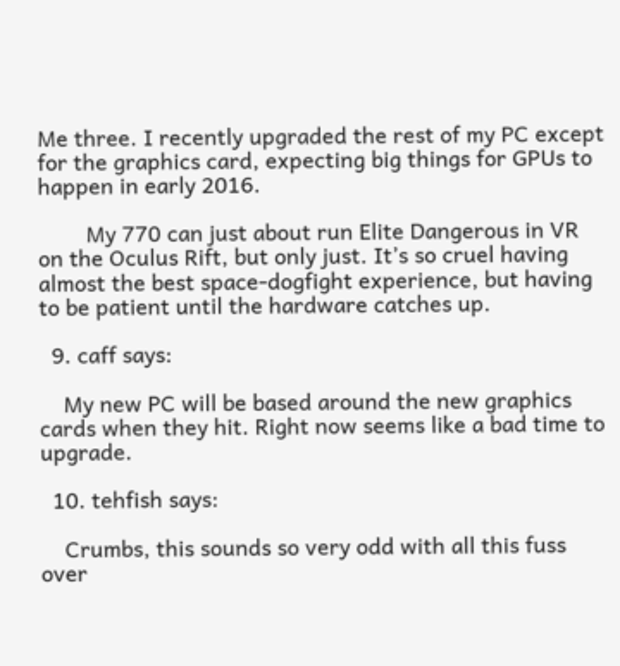Me three. I recently upgraded the rest of my PC except for the graphics card, expecting big things for GPUs to happen in early 2016.

        My 770 can just about run Elite Dangerous in VR on the Oculus Rift, but only just. It’s so cruel having almost the best space-dogfight experience, but having to be patient until the hardware catches up.

  9. caff says:

    My new PC will be based around the new graphics cards when they hit. Right now seems like a bad time to upgrade.

  10. tehfish says:

    Crumbs, this sounds so very odd with all this fuss over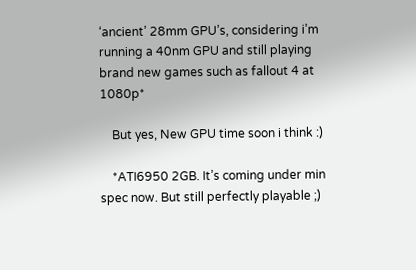‘ancient’ 28mm GPU’s, considering i’m running a 40nm GPU and still playing brand new games such as fallout 4 at 1080p*

    But yes, New GPU time soon i think :)

    *ATI6950 2GB. It’s coming under min spec now. But still perfectly playable ;)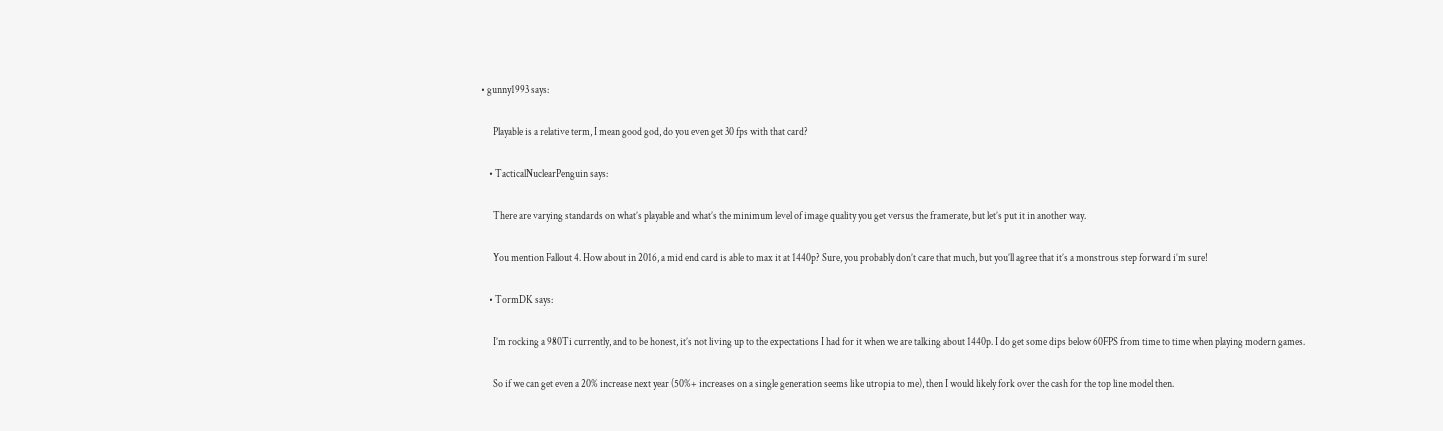• gunny1993 says:

      Playable is a relative term, I mean good god, do you even get 30 fps with that card?

    • TacticalNuclearPenguin says:

      There are varying standards on what’s playable and what’s the minimum level of image quality you get versus the framerate, but let’s put it in another way.

      You mention Fallout 4. How about in 2016, a mid end card is able to max it at 1440p? Sure, you probably don’t care that much, but you’ll agree that it’s a monstrous step forward i’m sure!

    • TormDK says:

      I’m rocking a 980Ti currently, and to be honest, it’s not living up to the expectations I had for it when we are talking about 1440p. I do get some dips below 60FPS from time to time when playing modern games.

      So if we can get even a 20% increase next year (50%+ increases on a single generation seems like utropia to me), then I would likely fork over the cash for the top line model then.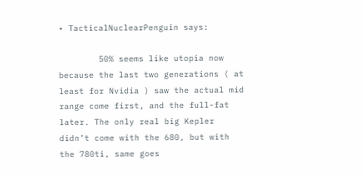• TacticalNuclearPenguin says:

        50% seems like utopia now because the last two generations ( at least for Nvidia ) saw the actual mid range come first, and the full-fat later. The only real big Kepler didn’t come with the 680, but with the 780ti, same goes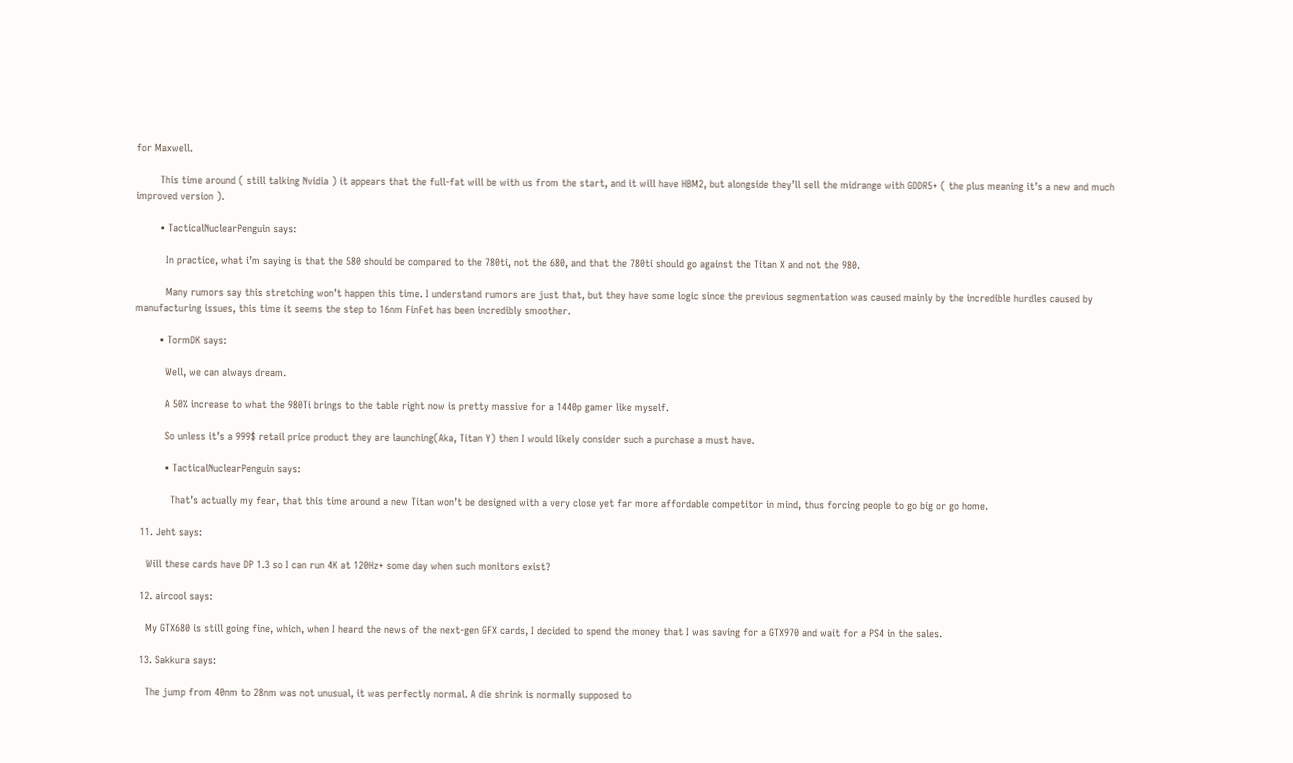for Maxwell.

        This time around ( still talking Nvidia ) it appears that the full-fat will be with us from the start, and it will have HBM2, but alongside they’ll sell the midrange with GDDR5+ ( the plus meaning it’s a new and much improved version ).

        • TacticalNuclearPenguin says:

          In practice, what i’m saying is that the 580 should be compared to the 780ti, not the 680, and that the 780ti should go against the Titan X and not the 980.

          Many rumors say this stretching won’t happen this time. I understand rumors are just that, but they have some logic since the previous segmentation was caused mainly by the incredible hurdles caused by manufacturing issues, this time it seems the step to 16nm FinFet has been incredibly smoother.

        • TormDK says:

          Well, we can always dream.

          A 50% increase to what the 980Ti brings to the table right now is pretty massive for a 1440p gamer like myself.

          So unless it’s a 999$ retail price product they are launching(Aka, Titan Y) then I would likely consider such a purchase a must have.

          • TacticalNuclearPenguin says:

            That’s actually my fear, that this time around a new Titan won’t be designed with a very close yet far more affordable competitor in mind, thus forcing people to go big or go home.

  11. Jeht says:

    Will these cards have DP 1.3 so I can run 4K at 120Hz+ some day when such monitors exist?

  12. aircool says:

    My GTX680 is still going fine, which, when I heard the news of the next-gen GFX cards, I decided to spend the money that I was saving for a GTX970 and wait for a PS4 in the sales.

  13. Sakkura says:

    The jump from 40nm to 28nm was not unusual, it was perfectly normal. A die shrink is normally supposed to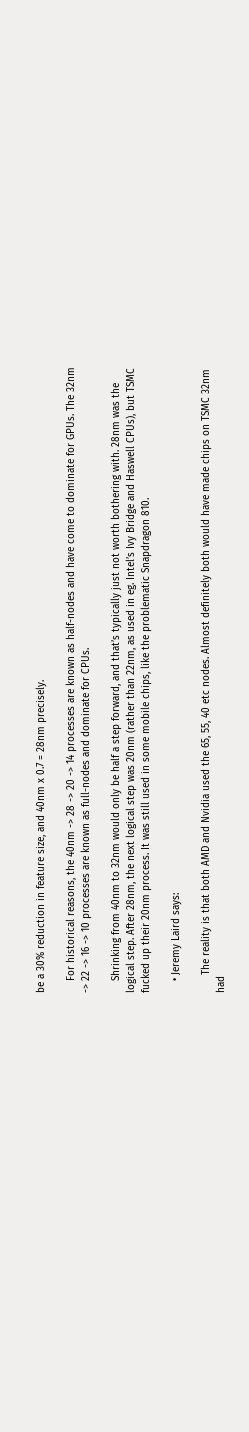be a 30% reduction in feature size, and 40nm x 0.7 = 28nm precisely.

    For historical reasons, the 40nm -> 28 -> 20 -> 14 processes are known as half-nodes and have come to dominate for GPUs. The 32nm -> 22 -> 16 -> 10 processes are known as full-nodes and dominate for CPUs.

    Shrinking from 40nm to 32nm would only be half a step forward, and that’s typically just not worth bothering with. 28nm was the logical step. After 28nm, the next logical step was 20nm (rather than 22nm, as used in eg. Intel’s Ivy Bridge and Haswell CPUs), but TSMC fucked up their 20nm process. It was still used in some mobile chips, like the problematic Snapdragon 810.

    • Jeremy Laird says:

      The reality is that both AMD and Nvidia used the 65, 55, 40 etc nodes. Almost definitely both would have made chips on TSMC 32nm had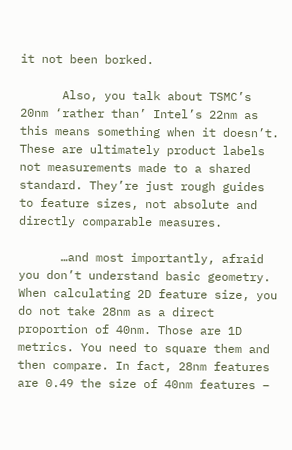it not been borked.

      Also, you talk about TSMC’s 20nm ‘rather than’ Intel’s 22nm as this means something when it doesn’t. These are ultimately product labels not measurements made to a shared standard. They’re just rough guides to feature sizes, not absolute and directly comparable measures.

      …and most importantly, afraid you don’t understand basic geometry. When calculating 2D feature size, you do not take 28nm as a direct proportion of 40nm. Those are 1D metrics. You need to square them and then compare. In fact, 28nm features are 0.49 the size of 40nm features –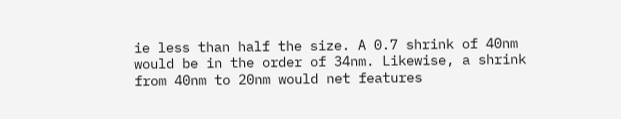ie less than half the size. A 0.7 shrink of 40nm would be in the order of 34nm. Likewise, a shrink from 40nm to 20nm would net features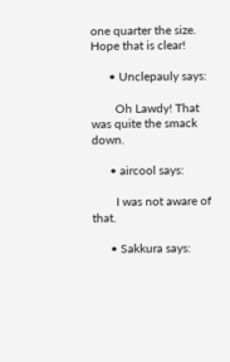one quarter the size. Hope that is clear!

      • Unclepauly says:

        Oh Lawdy! That was quite the smack down.

      • aircool says:

        I was not aware of that.

      • Sakkura says: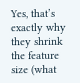Yes, that’s exactly why they shrink the feature size (what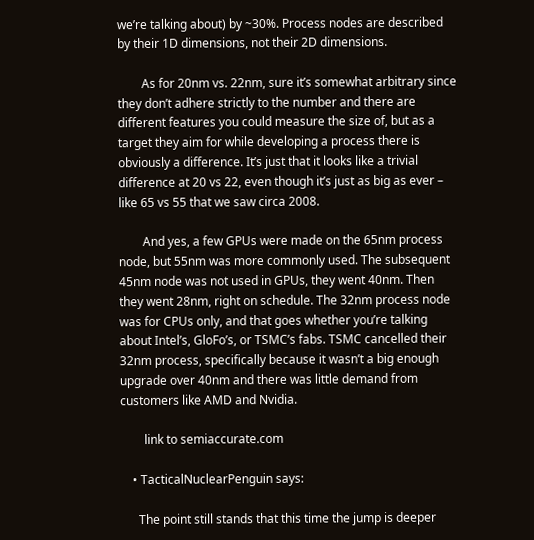we’re talking about) by ~30%. Process nodes are described by their 1D dimensions, not their 2D dimensions.

        As for 20nm vs. 22nm, sure it’s somewhat arbitrary since they don’t adhere strictly to the number and there are different features you could measure the size of, but as a target they aim for while developing a process there is obviously a difference. It’s just that it looks like a trivial difference at 20 vs 22, even though it’s just as big as ever – like 65 vs 55 that we saw circa 2008.

        And yes, a few GPUs were made on the 65nm process node, but 55nm was more commonly used. The subsequent 45nm node was not used in GPUs, they went 40nm. Then they went 28nm, right on schedule. The 32nm process node was for CPUs only, and that goes whether you’re talking about Intel’s, GloFo’s, or TSMC’s fabs. TSMC cancelled their 32nm process, specifically because it wasn’t a big enough upgrade over 40nm and there was little demand from customers like AMD and Nvidia.

        link to semiaccurate.com

    • TacticalNuclearPenguin says:

      The point still stands that this time the jump is deeper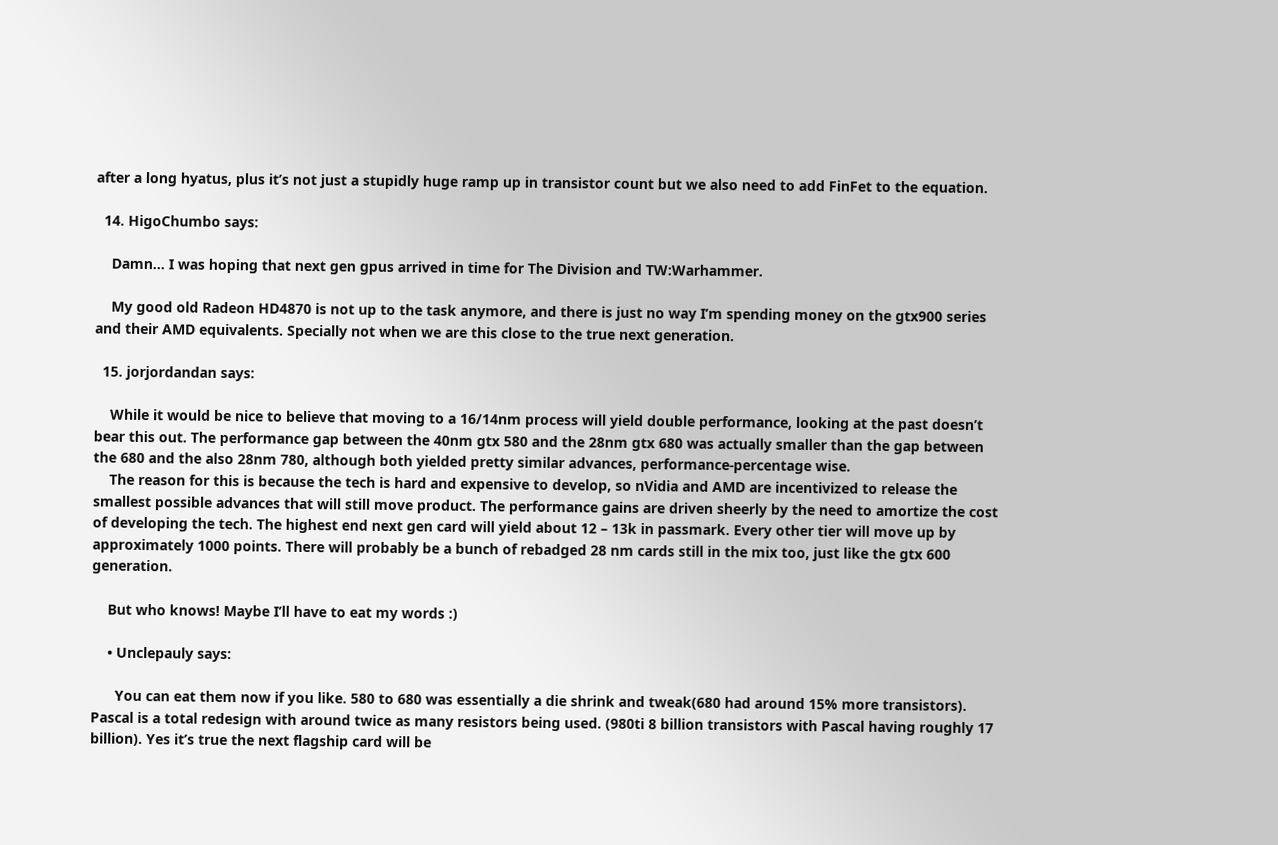after a long hyatus, plus it’s not just a stupidly huge ramp up in transistor count but we also need to add FinFet to the equation.

  14. HigoChumbo says:

    Damn… I was hoping that next gen gpus arrived in time for The Division and TW:Warhammer.

    My good old Radeon HD4870 is not up to the task anymore, and there is just no way I’m spending money on the gtx900 series and their AMD equivalents. Specially not when we are this close to the true next generation.

  15. jorjordandan says:

    While it would be nice to believe that moving to a 16/14nm process will yield double performance, looking at the past doesn’t bear this out. The performance gap between the 40nm gtx 580 and the 28nm gtx 680 was actually smaller than the gap between the 680 and the also 28nm 780, although both yielded pretty similar advances, performance-percentage wise.
    The reason for this is because the tech is hard and expensive to develop, so nVidia and AMD are incentivized to release the smallest possible advances that will still move product. The performance gains are driven sheerly by the need to amortize the cost of developing the tech. The highest end next gen card will yield about 12 – 13k in passmark. Every other tier will move up by approximately 1000 points. There will probably be a bunch of rebadged 28 nm cards still in the mix too, just like the gtx 600 generation.

    But who knows! Maybe I’ll have to eat my words :)

    • Unclepauly says:

      You can eat them now if you like. 580 to 680 was essentially a die shrink and tweak(680 had around 15% more transistors). Pascal is a total redesign with around twice as many resistors being used. (980ti 8 billion transistors with Pascal having roughly 17 billion). Yes it’s true the next flagship card will be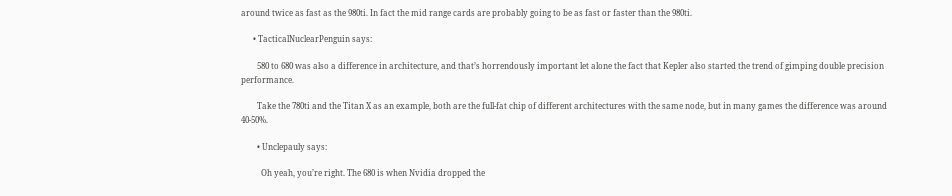around twice as fast as the 980ti. In fact the mid range cards are probably going to be as fast or faster than the 980ti.

      • TacticalNuclearPenguin says:

        580 to 680 was also a difference in architecture, and that’s horrendously important let alone the fact that Kepler also started the trend of gimping double precision performance.

        Take the 780ti and the Titan X as an example, both are the full-fat chip of different architectures with the same node, but in many games the difference was around 40-50%.

        • Unclepauly says:

          Oh yeah, you’re right. The 680 is when Nvidia dropped the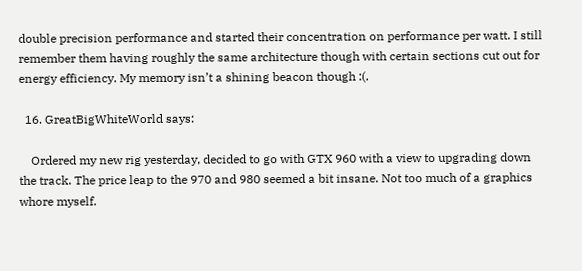double precision performance and started their concentration on performance per watt. I still remember them having roughly the same architecture though with certain sections cut out for energy efficiency. My memory isn’t a shining beacon though :(.

  16. GreatBigWhiteWorld says:

    Ordered my new rig yesterday, decided to go with GTX 960 with a view to upgrading down the track. The price leap to the 970 and 980 seemed a bit insane. Not too much of a graphics whore myself.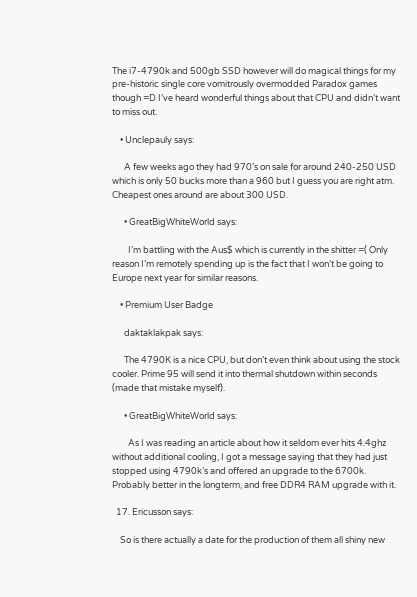The i7-4790k and 500gb SSD however will do magical things for my pre-historic single core vomitrously overmodded Paradox games though =D I’ve heard wonderful things about that CPU and didn’t want to miss out.

    • Unclepauly says:

      A few weeks ago they had 970’s on sale for around 240-250 USD which is only 50 bucks more than a 960 but I guess you are right atm. Cheapest ones around are about 300 USD.

      • GreatBigWhiteWorld says:

        I’m battling with the Aus$ which is currently in the shitter =( Only reason I’m remotely spending up is the fact that I won’t be going to Europe next year for similar reasons.

    • Premium User Badge

      daktaklakpak says:

      The 4790K is a nice CPU, but don’t even think about using the stock cooler. Prime 95 will send it into thermal shutdown within seconds (made that mistake myself).

      • GreatBigWhiteWorld says:

        As I was reading an article about how it seldom ever hits 4.4ghz without additional cooling, I got a message saying that they had just stopped using 4790k’s and offered an upgrade to the 6700k. Probably better in the longterm, and free DDR4 RAM upgrade with it.

  17. Ericusson says:

    So is there actually a date for the production of them all shiny new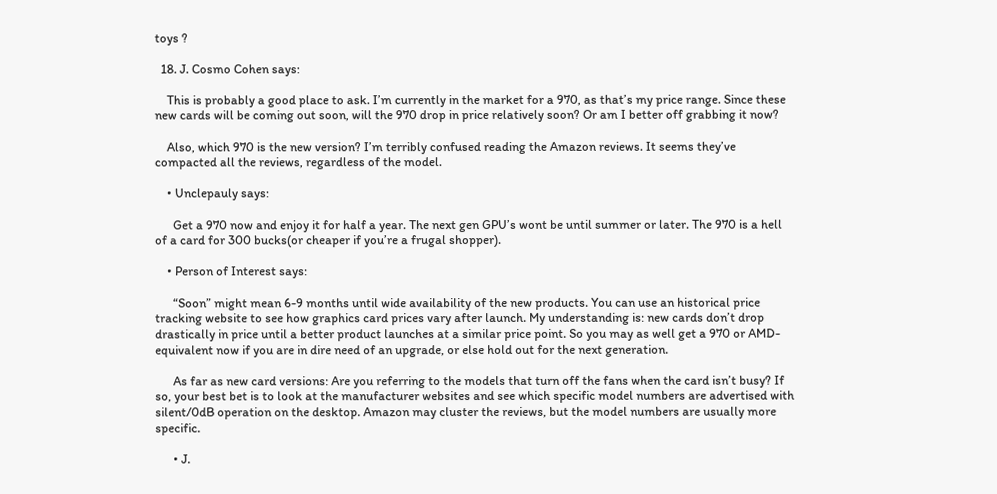toys ?

  18. J. Cosmo Cohen says:

    This is probably a good place to ask. I’m currently in the market for a 970, as that’s my price range. Since these new cards will be coming out soon, will the 970 drop in price relatively soon? Or am I better off grabbing it now?

    Also, which 970 is the new version? I’m terribly confused reading the Amazon reviews. It seems they’ve compacted all the reviews, regardless of the model.

    • Unclepauly says:

      Get a 970 now and enjoy it for half a year. The next gen GPU’s wont be until summer or later. The 970 is a hell of a card for 300 bucks(or cheaper if you’re a frugal shopper).

    • Person of Interest says:

      “Soon” might mean 6-9 months until wide availability of the new products. You can use an historical price tracking website to see how graphics card prices vary after launch. My understanding is: new cards don’t drop drastically in price until a better product launches at a similar price point. So you may as well get a 970 or AMD-equivalent now if you are in dire need of an upgrade, or else hold out for the next generation.

      As far as new card versions: Are you referring to the models that turn off the fans when the card isn’t busy? If so, your best bet is to look at the manufacturer websites and see which specific model numbers are advertised with silent/0dB operation on the desktop. Amazon may cluster the reviews, but the model numbers are usually more specific.

      • J.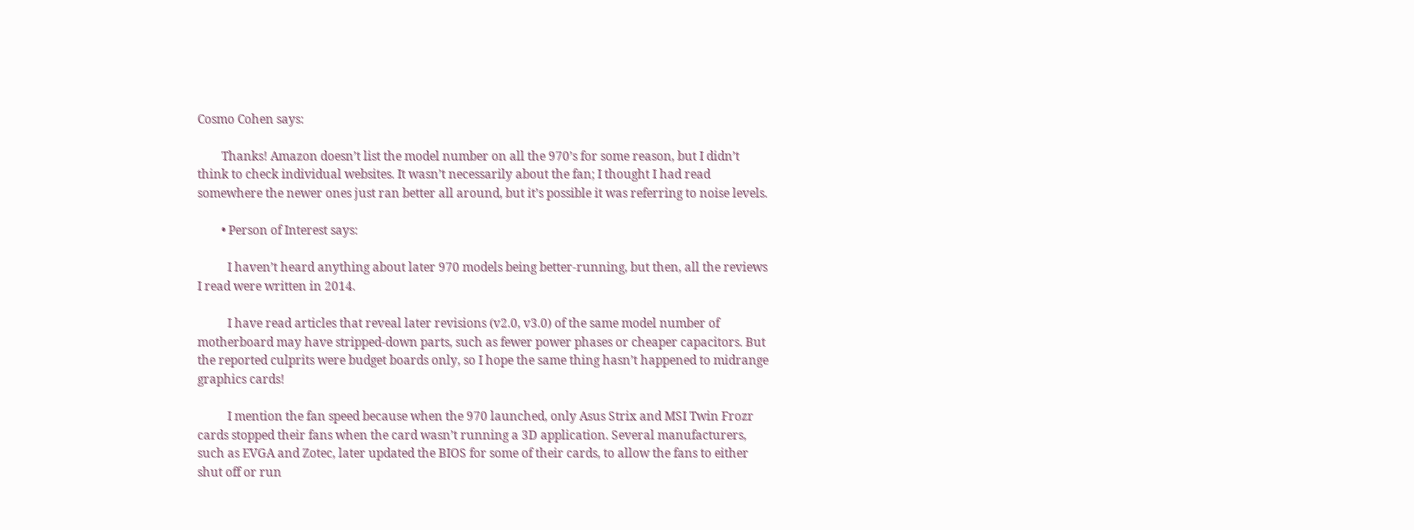Cosmo Cohen says:

        Thanks! Amazon doesn’t list the model number on all the 970’s for some reason, but I didn’t think to check individual websites. It wasn’t necessarily about the fan; I thought I had read somewhere the newer ones just ran better all around, but it’s possible it was referring to noise levels.

        • Person of Interest says:

          I haven’t heard anything about later 970 models being better-running, but then, all the reviews I read were written in 2014.

          I have read articles that reveal later revisions (v2.0, v3.0) of the same model number of motherboard may have stripped-down parts, such as fewer power phases or cheaper capacitors. But the reported culprits were budget boards only, so I hope the same thing hasn’t happened to midrange graphics cards!

          I mention the fan speed because when the 970 launched, only Asus Strix and MSI Twin Frozr cards stopped their fans when the card wasn’t running a 3D application. Several manufacturers, such as EVGA and Zotec, later updated the BIOS for some of their cards, to allow the fans to either shut off or run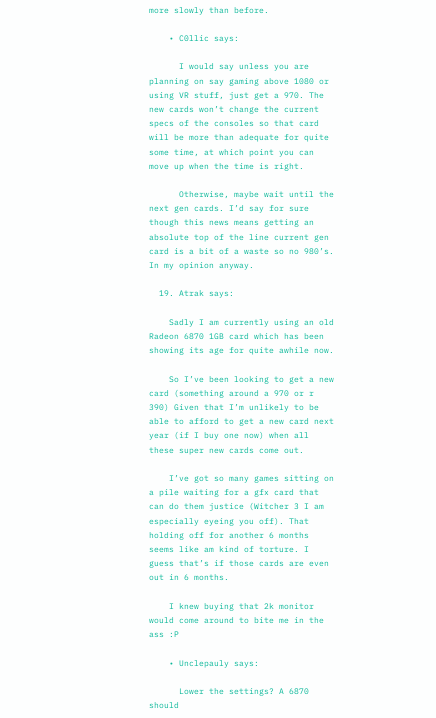more slowly than before.

    • C0llic says:

      I would say unless you are planning on say gaming above 1080 or using VR stuff, just get a 970. The new cards won’t change the current specs of the consoles so that card will be more than adequate for quite some time, at which point you can move up when the time is right.

      Otherwise, maybe wait until the next gen cards. I’d say for sure though this news means getting an absolute top of the line current gen card is a bit of a waste so no 980’s. In my opinion anyway.

  19. Atrak says:

    Sadly I am currently using an old Radeon 6870 1GB card which has been showing its age for quite awhile now.

    So I’ve been looking to get a new card (something around a 970 or r 390) Given that I’m unlikely to be able to afford to get a new card next year (if I buy one now) when all these super new cards come out.

    I’ve got so many games sitting on a pile waiting for a gfx card that can do them justice (Witcher 3 I am especially eyeing you off). That holding off for another 6 months seems like am kind of torture. I guess that’s if those cards are even out in 6 months.

    I knew buying that 2k monitor would come around to bite me in the ass :P

    • Unclepauly says:

      Lower the settings? A 6870 should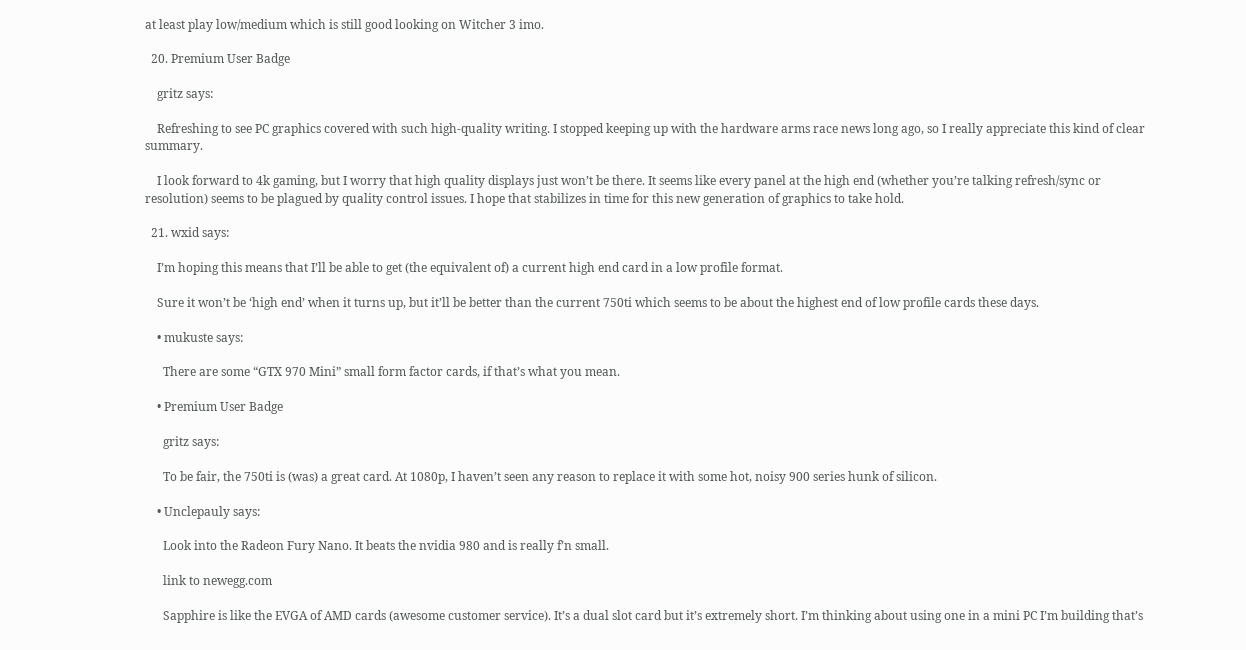at least play low/medium which is still good looking on Witcher 3 imo.

  20. Premium User Badge

    gritz says:

    Refreshing to see PC graphics covered with such high-quality writing. I stopped keeping up with the hardware arms race news long ago, so I really appreciate this kind of clear summary.

    I look forward to 4k gaming, but I worry that high quality displays just won’t be there. It seems like every panel at the high end (whether you’re talking refresh/sync or resolution) seems to be plagued by quality control issues. I hope that stabilizes in time for this new generation of graphics to take hold.

  21. wxid says:

    I’m hoping this means that I’ll be able to get (the equivalent of) a current high end card in a low profile format.

    Sure it won’t be ‘high end’ when it turns up, but it’ll be better than the current 750ti which seems to be about the highest end of low profile cards these days.

    • mukuste says:

      There are some “GTX 970 Mini” small form factor cards, if that’s what you mean.

    • Premium User Badge

      gritz says:

      To be fair, the 750ti is (was) a great card. At 1080p, I haven’t seen any reason to replace it with some hot, noisy 900 series hunk of silicon.

    • Unclepauly says:

      Look into the Radeon Fury Nano. It beats the nvidia 980 and is really f’n small.

      link to newegg.com

      Sapphire is like the EVGA of AMD cards (awesome customer service). It’s a dual slot card but it’s extremely short. I’m thinking about using one in a mini PC I’m building that’s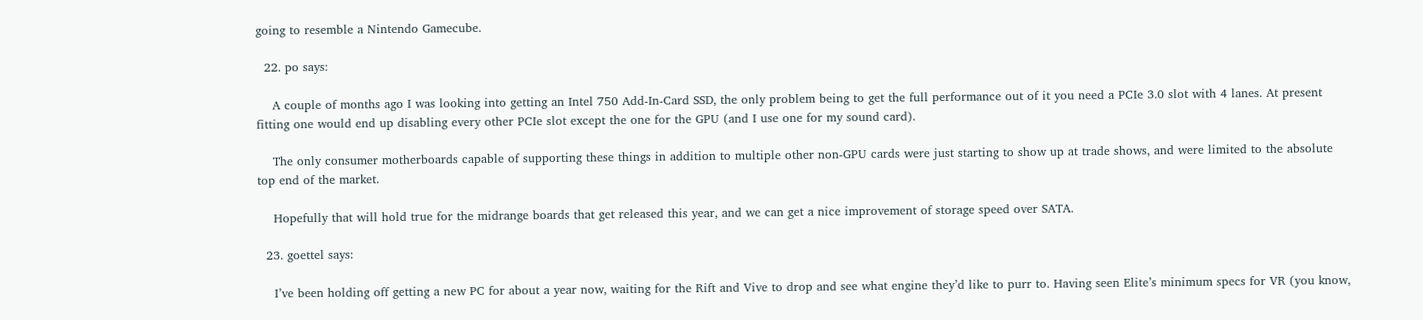going to resemble a Nintendo Gamecube.

  22. po says:

    A couple of months ago I was looking into getting an Intel 750 Add-In-Card SSD, the only problem being to get the full performance out of it you need a PCIe 3.0 slot with 4 lanes. At present fitting one would end up disabling every other PCIe slot except the one for the GPU (and I use one for my sound card).

    The only consumer motherboards capable of supporting these things in addition to multiple other non-GPU cards were just starting to show up at trade shows, and were limited to the absolute top end of the market.

    Hopefully that will hold true for the midrange boards that get released this year, and we can get a nice improvement of storage speed over SATA.

  23. goettel says:

    I’ve been holding off getting a new PC for about a year now, waiting for the Rift and Vive to drop and see what engine they’d like to purr to. Having seen Elite’s minimum specs for VR (you know,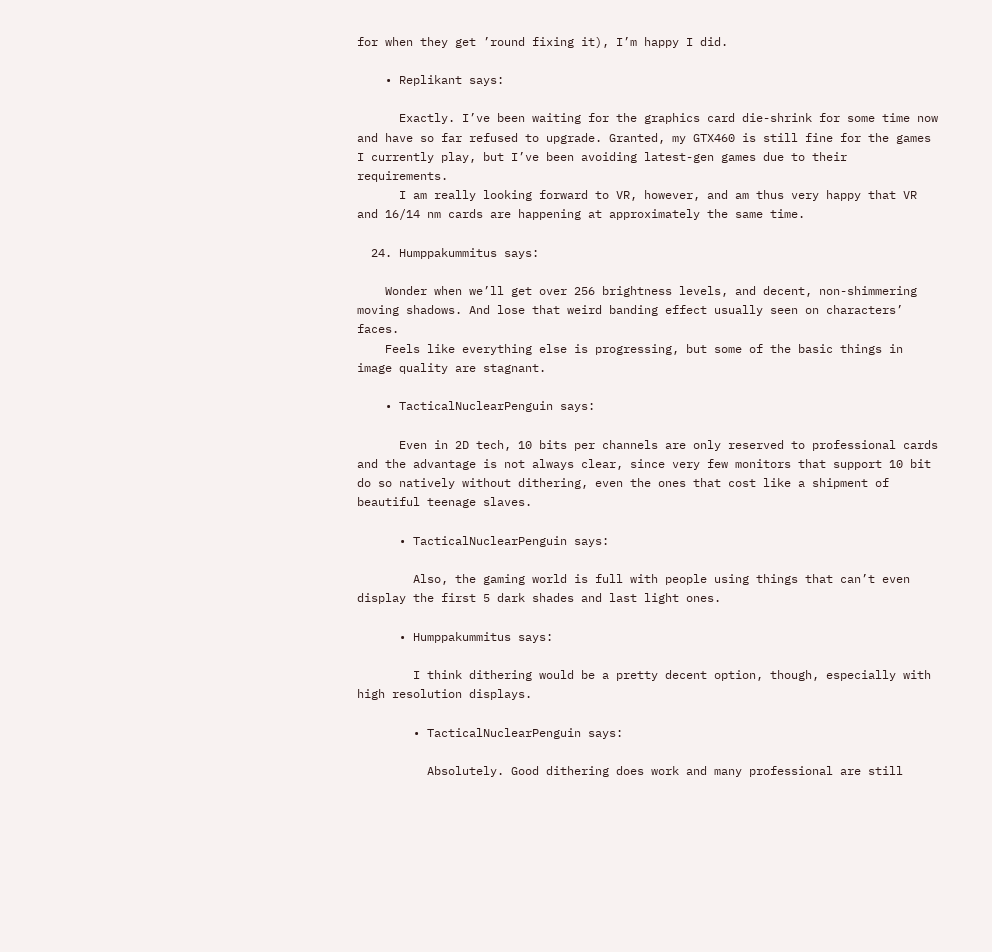for when they get ’round fixing it), I’m happy I did.

    • Replikant says:

      Exactly. I’ve been waiting for the graphics card die-shrink for some time now and have so far refused to upgrade. Granted, my GTX460 is still fine for the games I currently play, but I’ve been avoiding latest-gen games due to their requirements.
      I am really looking forward to VR, however, and am thus very happy that VR and 16/14 nm cards are happening at approximately the same time.

  24. Humppakummitus says:

    Wonder when we’ll get over 256 brightness levels, and decent, non-shimmering moving shadows. And lose that weird banding effect usually seen on characters’ faces.
    Feels like everything else is progressing, but some of the basic things in image quality are stagnant.

    • TacticalNuclearPenguin says:

      Even in 2D tech, 10 bits per channels are only reserved to professional cards and the advantage is not always clear, since very few monitors that support 10 bit do so natively without dithering, even the ones that cost like a shipment of beautiful teenage slaves.

      • TacticalNuclearPenguin says:

        Also, the gaming world is full with people using things that can’t even display the first 5 dark shades and last light ones.

      • Humppakummitus says:

        I think dithering would be a pretty decent option, though, especially with high resolution displays.

        • TacticalNuclearPenguin says:

          Absolutely. Good dithering does work and many professional are still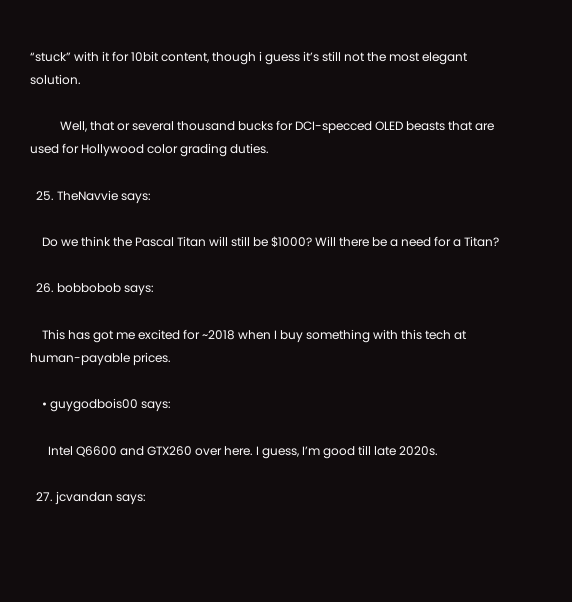“stuck” with it for 10bit content, though i guess it’s still not the most elegant solution.

          Well, that or several thousand bucks for DCI-specced OLED beasts that are used for Hollywood color grading duties.

  25. TheNavvie says:

    Do we think the Pascal Titan will still be $1000? Will there be a need for a Titan?

  26. bobbobob says:

    This has got me excited for ~2018 when I buy something with this tech at human-payable prices.

    • guygodbois00 says:

      Intel Q6600 and GTX260 over here. I guess, I’m good till late 2020s.

  27. jcvandan says: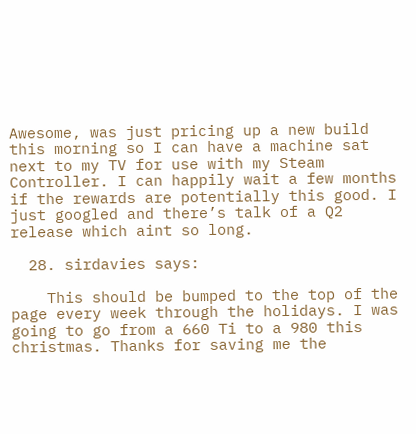Awesome, was just pricing up a new build this morning so I can have a machine sat next to my TV for use with my Steam Controller. I can happily wait a few months if the rewards are potentially this good. I just googled and there’s talk of a Q2 release which aint so long.

  28. sirdavies says:

    This should be bumped to the top of the page every week through the holidays. I was going to go from a 660 Ti to a 980 this christmas. Thanks for saving me the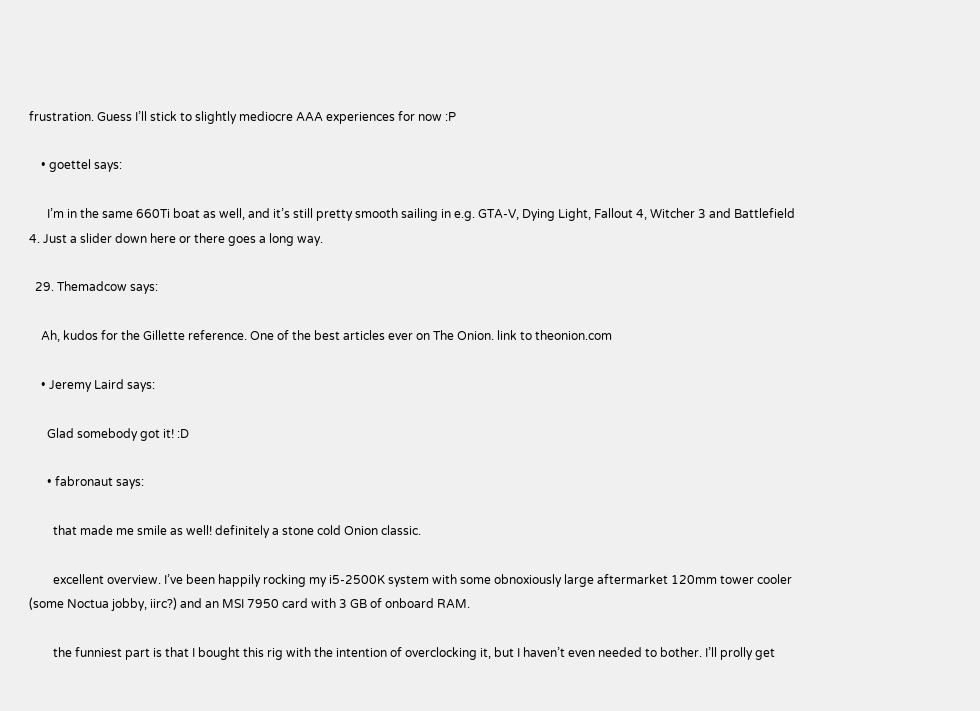frustration. Guess I’ll stick to slightly mediocre AAA experiences for now :P

    • goettel says:

      I’m in the same 660Ti boat as well, and it’s still pretty smooth sailing in e.g. GTA-V, Dying Light, Fallout 4, Witcher 3 and Battlefield 4. Just a slider down here or there goes a long way.

  29. Themadcow says:

    Ah, kudos for the Gillette reference. One of the best articles ever on The Onion. link to theonion.com

    • Jeremy Laird says:

      Glad somebody got it! :D

      • fabronaut says:

        that made me smile as well! definitely a stone cold Onion classic.

        excellent overview. I’ve been happily rocking my i5-2500K system with some obnoxiously large aftermarket 120mm tower cooler (some Noctua jobby, iirc?) and an MSI 7950 card with 3 GB of onboard RAM.

        the funniest part is that I bought this rig with the intention of overclocking it, but I haven’t even needed to bother. I’ll prolly get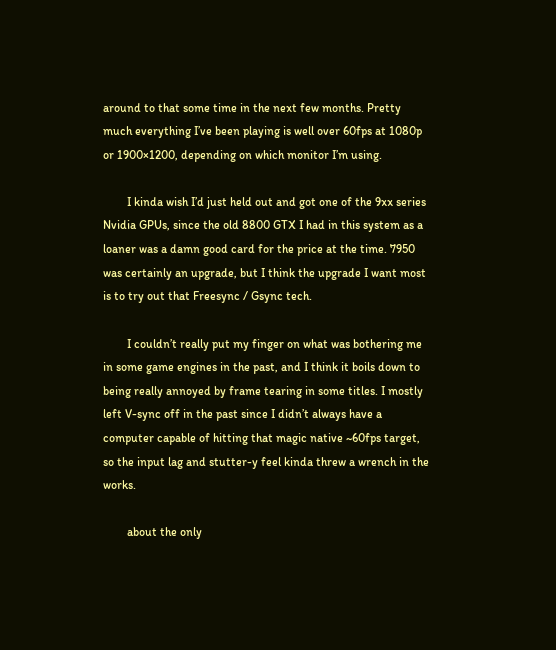around to that some time in the next few months. Pretty much everything I’ve been playing is well over 60fps at 1080p or 1900×1200, depending on which monitor I’m using.

        I kinda wish I’d just held out and got one of the 9xx series Nvidia GPUs, since the old 8800 GTX I had in this system as a loaner was a damn good card for the price at the time. 7950 was certainly an upgrade, but I think the upgrade I want most is to try out that Freesync / Gsync tech.

        I couldn’t really put my finger on what was bothering me in some game engines in the past, and I think it boils down to being really annoyed by frame tearing in some titles. I mostly left V-sync off in the past since I didn’t always have a computer capable of hitting that magic native ~60fps target, so the input lag and stutter-y feel kinda threw a wrench in the works.

        about the only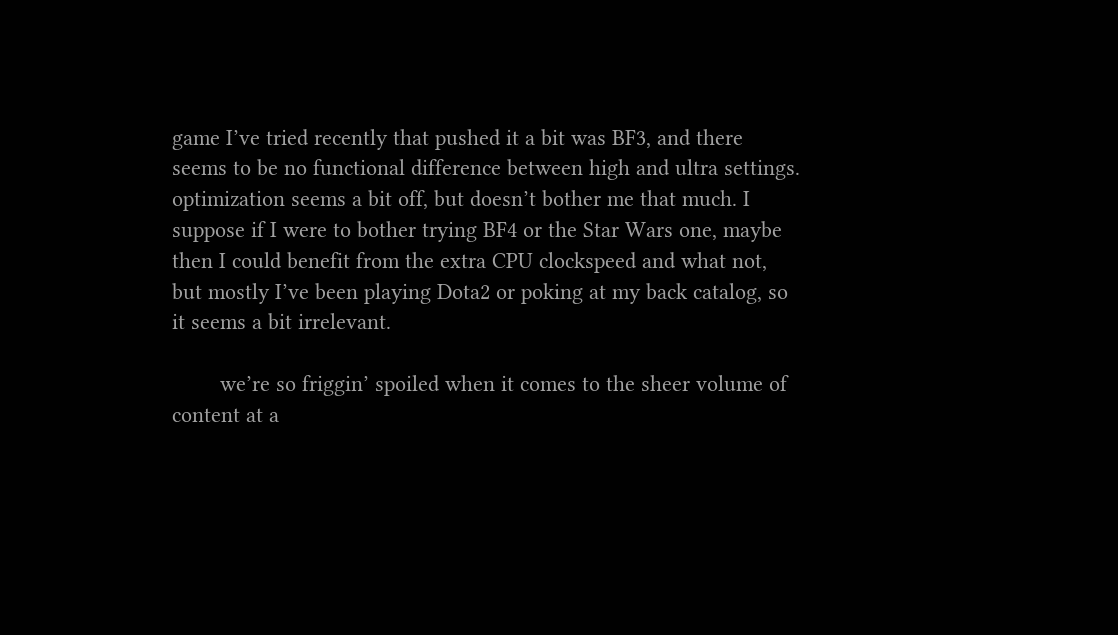game I’ve tried recently that pushed it a bit was BF3, and there seems to be no functional difference between high and ultra settings. optimization seems a bit off, but doesn’t bother me that much. I suppose if I were to bother trying BF4 or the Star Wars one, maybe then I could benefit from the extra CPU clockspeed and what not, but mostly I’ve been playing Dota2 or poking at my back catalog, so it seems a bit irrelevant.

        we’re so friggin’ spoiled when it comes to the sheer volume of content at a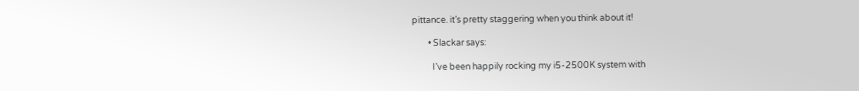pittance. it’s pretty staggering when you think about it!

        • Slackar says:

          I’ve been happily rocking my i5-2500K system with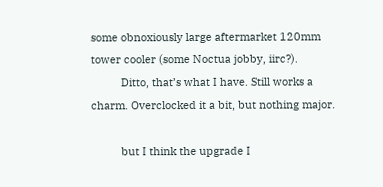some obnoxiously large aftermarket 120mm tower cooler (some Noctua jobby, iirc?).
          Ditto, that’s what I have. Still works a charm. Overclocked it a bit, but nothing major.

          but I think the upgrade I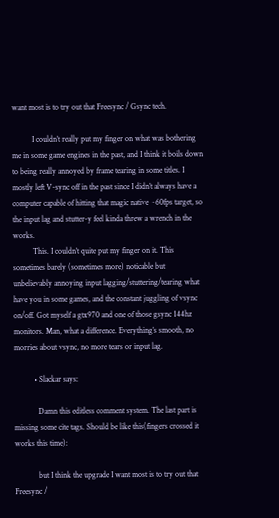want most is to try out that Freesync / Gsync tech.

          I couldn’t really put my finger on what was bothering me in some game engines in the past, and I think it boils down to being really annoyed by frame tearing in some titles. I mostly left V-sync off in the past since I didn’t always have a computer capable of hitting that magic native ~60fps target, so the input lag and stutter-y feel kinda threw a wrench in the works.
          This. I couldn’t quite put my finger on it. This sometimes barely (sometimes more) noticable but unbelievably annoying input lagging/stuttering/tearing what have you in some games, and the constant juggling of vsync on/off. Got myself a gtx970 and one of those gsync 144hz monitors. Man, what a difference. Everything’s smooth, no morries about vsync, no more tears or input lag.

          • Slackar says:

            Damn this editless comment system. The last part is missing some cite tags. Should be like this(fingers crossed it works this time):

            but I think the upgrade I want most is to try out that Freesync /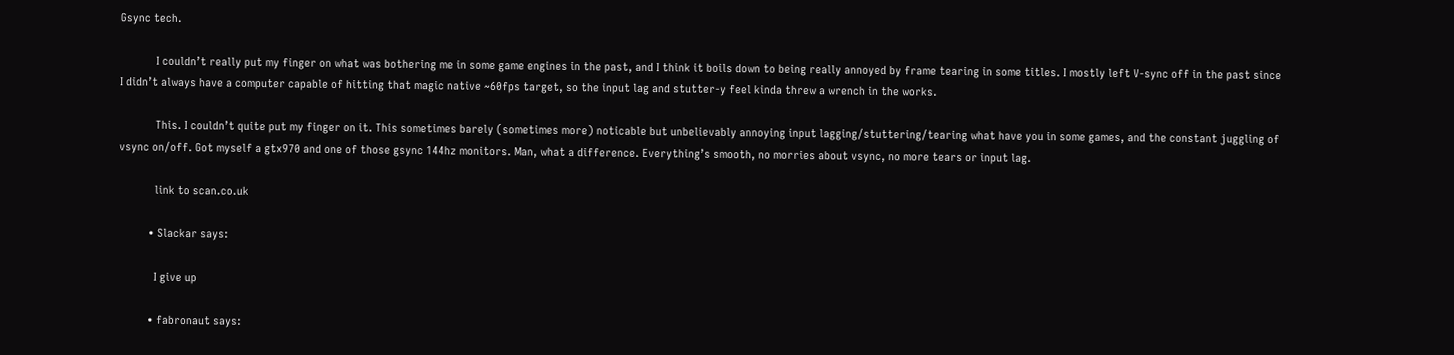Gsync tech.

            I couldn’t really put my finger on what was bothering me in some game engines in the past, and I think it boils down to being really annoyed by frame tearing in some titles. I mostly left V-sync off in the past since I didn’t always have a computer capable of hitting that magic native ~60fps target, so the input lag and stutter-y feel kinda threw a wrench in the works.

            This. I couldn’t quite put my finger on it. This sometimes barely (sometimes more) noticable but unbelievably annoying input lagging/stuttering/tearing what have you in some games, and the constant juggling of vsync on/off. Got myself a gtx970 and one of those gsync 144hz monitors. Man, what a difference. Everything’s smooth, no morries about vsync, no more tears or input lag.

            link to scan.co.uk

          • Slackar says:

            I give up

          • fabronaut says: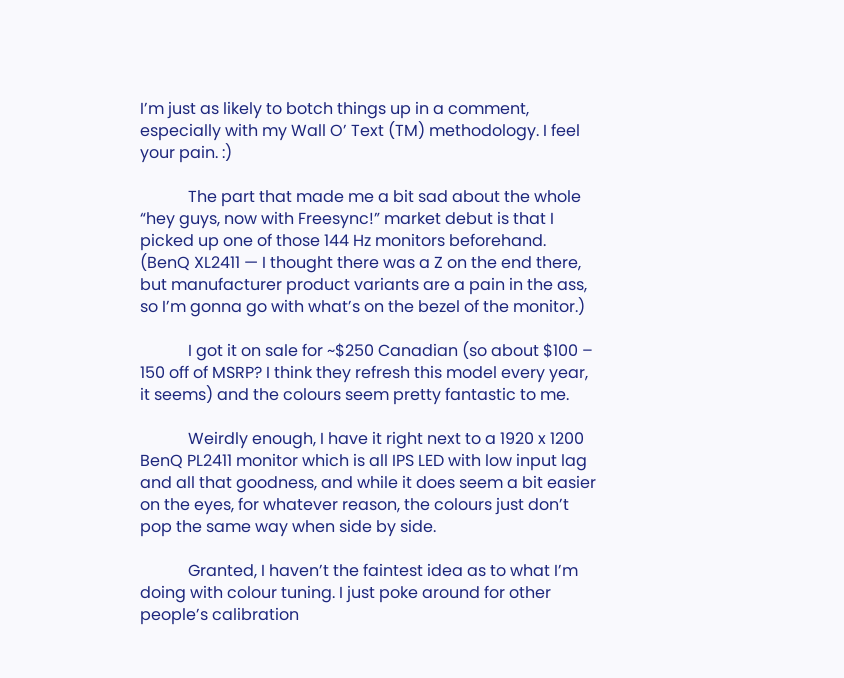I’m just as likely to botch things up in a comment, especially with my Wall O’ Text (TM) methodology. I feel your pain. :)

            The part that made me a bit sad about the whole “hey guys, now with Freesync!” market debut is that I picked up one of those 144 Hz monitors beforehand. (BenQ XL2411 — I thought there was a Z on the end there, but manufacturer product variants are a pain in the ass, so I’m gonna go with what’s on the bezel of the monitor.)

            I got it on sale for ~$250 Canadian (so about $100 – 150 off of MSRP? I think they refresh this model every year, it seems) and the colours seem pretty fantastic to me.

            Weirdly enough, I have it right next to a 1920 x 1200 BenQ PL2411 monitor which is all IPS LED with low input lag and all that goodness, and while it does seem a bit easier on the eyes, for whatever reason, the colours just don’t pop the same way when side by side.

            Granted, I haven’t the faintest idea as to what I’m doing with colour tuning. I just poke around for other people’s calibration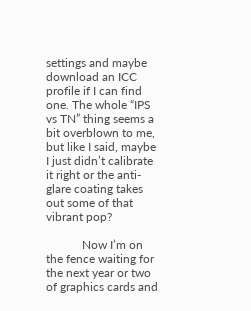settings and maybe download an ICC profile if I can find one. The whole “IPS vs TN” thing seems a bit overblown to me, but like I said, maybe I just didn’t calibrate it right or the anti-glare coating takes out some of that vibrant pop?

            Now I’m on the fence waiting for the next year or two of graphics cards and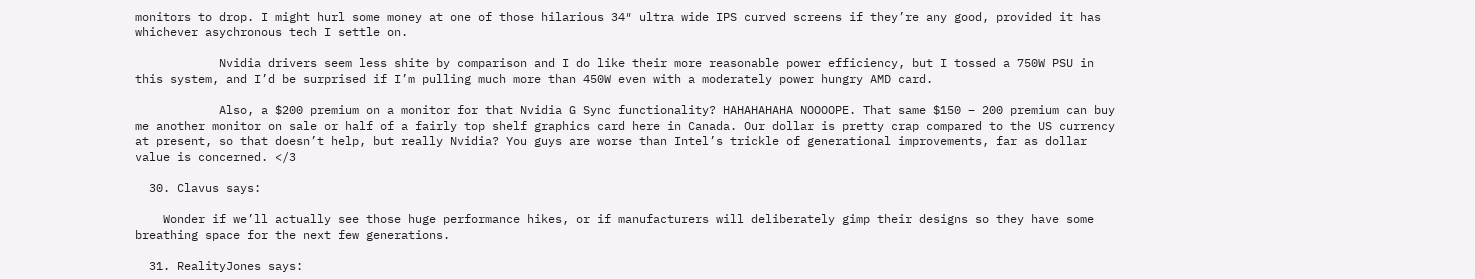monitors to drop. I might hurl some money at one of those hilarious 34″ ultra wide IPS curved screens if they’re any good, provided it has whichever asychronous tech I settle on.

            Nvidia drivers seem less shite by comparison and I do like their more reasonable power efficiency, but I tossed a 750W PSU in this system, and I’d be surprised if I’m pulling much more than 450W even with a moderately power hungry AMD card.

            Also, a $200 premium on a monitor for that Nvidia G Sync functionality? HAHAHAHAHA NOOOOPE. That same $150 – 200 premium can buy me another monitor on sale or half of a fairly top shelf graphics card here in Canada. Our dollar is pretty crap compared to the US currency at present, so that doesn’t help, but really Nvidia? You guys are worse than Intel’s trickle of generational improvements, far as dollar value is concerned. </3

  30. Clavus says:

    Wonder if we’ll actually see those huge performance hikes, or if manufacturers will deliberately gimp their designs so they have some breathing space for the next few generations.

  31. RealityJones says: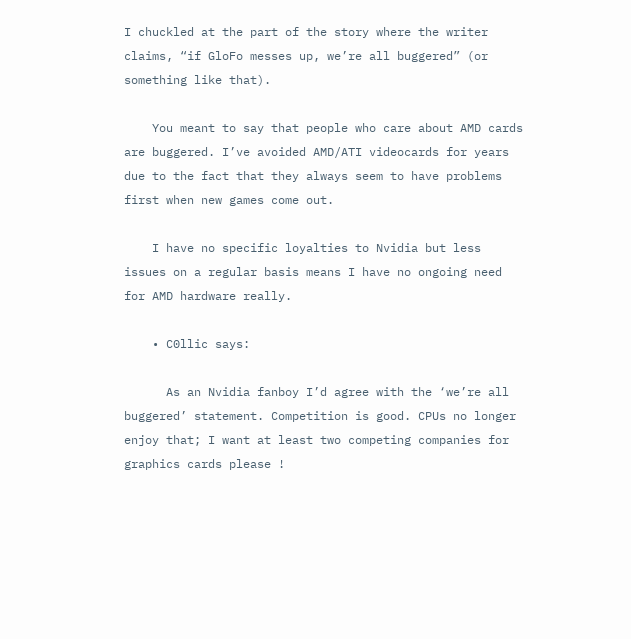I chuckled at the part of the story where the writer claims, “if GloFo messes up, we’re all buggered” (or something like that).

    You meant to say that people who care about AMD cards are buggered. I’ve avoided AMD/ATI videocards for years due to the fact that they always seem to have problems first when new games come out.

    I have no specific loyalties to Nvidia but less issues on a regular basis means I have no ongoing need for AMD hardware really.

    • C0llic says:

      As an Nvidia fanboy I’d agree with the ‘we’re all buggered’ statement. Competition is good. CPUs no longer enjoy that; I want at least two competing companies for graphics cards please !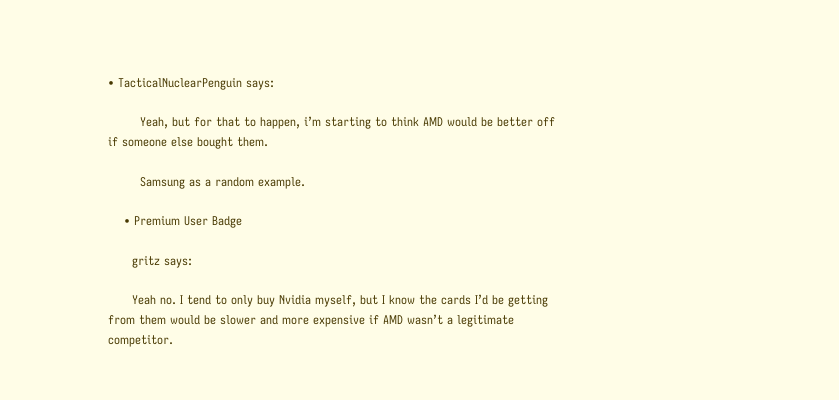• TacticalNuclearPenguin says:

        Yeah, but for that to happen, i’m starting to think AMD would be better off if someone else bought them.

        Samsung as a random example.

    • Premium User Badge

      gritz says:

      Yeah no. I tend to only buy Nvidia myself, but I know the cards I’d be getting from them would be slower and more expensive if AMD wasn’t a legitimate competitor.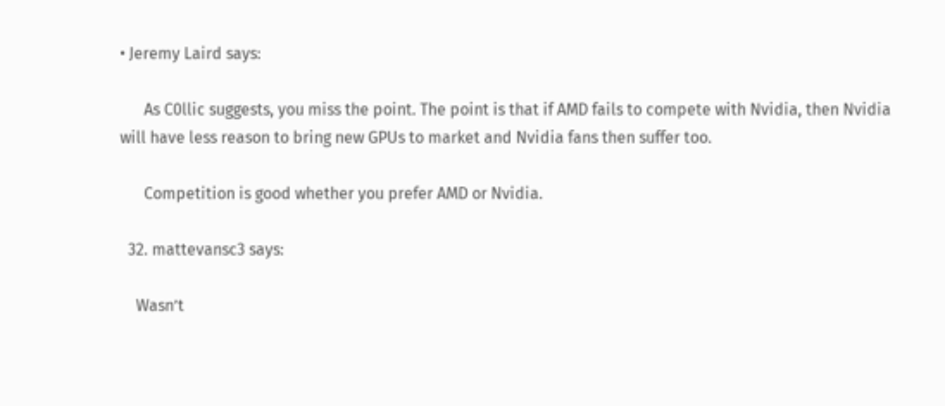• Jeremy Laird says:

      As C0llic suggests, you miss the point. The point is that if AMD fails to compete with Nvidia, then Nvidia will have less reason to bring new GPUs to market and Nvidia fans then suffer too.

      Competition is good whether you prefer AMD or Nvidia.

  32. mattevansc3 says:

    Wasn’t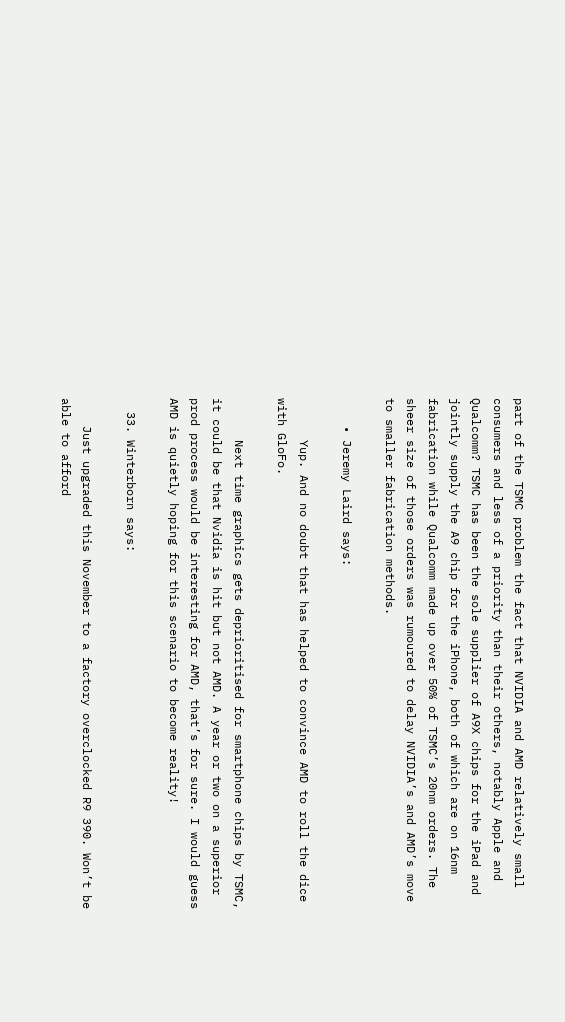part of the TSMC problem the fact that NVIDIA and AMD relatively small consumers and less of a priority than their others, notably Apple and Qualcomm? TSMC has been the sole supplier of A9X chips for the iPad and jointly supply the A9 chip for the iPhone, both of which are on 16nm fabrication while Qualcomm made up over 50% of TSMC’s 20nm orders. The sheer size of those orders was rumoured to delay NVIDIA’s and AMD’s move to smaller fabrication methods.

    • Jeremy Laird says:

      Yup. And no doubt that has helped to convince AMD to roll the dice with GloFo.

      Next time graphics gets deprioritised for smartphone chips by TSMC, it could be that Nvidia is hit but not AMD. A year or two on a superior prod process would be interesting for AMD, that’s for sure. I would guess AMD is quietly hoping for this scenario to become reality!

  33. Winterborn says:

    Just upgraded this November to a factory overclocked R9 390. Won’t be able to afford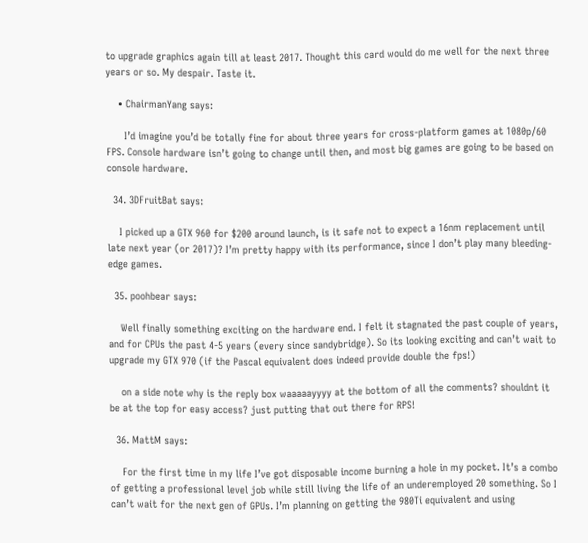to upgrade graphics again till at least 2017. Thought this card would do me well for the next three years or so. My despair. Taste it.

    • ChairmanYang says:

      I’d imagine you’d be totally fine for about three years for cross-platform games at 1080p/60 FPS. Console hardware isn’t going to change until then, and most big games are going to be based on console hardware.

  34. 3DFruitBat says:

    I picked up a GTX 960 for $200 around launch, is it safe not to expect a 16nm replacement until late next year (or 2017)? I’m pretty happy with its performance, since I don’t play many bleeding-edge games.

  35. poohbear says:

    Well finally something exciting on the hardware end. I felt it stagnated the past couple of years, and for CPUs the past 4-5 years (every since sandybridge). So its looking exciting and can’t wait to upgrade my GTX 970 (if the Pascal equivalent does indeed provide double the fps!)

    on a side note why is the reply box waaaaayyyy at the bottom of all the comments? shouldnt it be at the top for easy access? just putting that out there for RPS!

  36. MattM says:

    For the first time in my life I’ve got disposable income burning a hole in my pocket. It’s a combo of getting a professional level job while still living the life of an underemployed 20 something. So I can’t wait for the next gen of GPUs. I’m planning on getting the 980Ti equivalent and using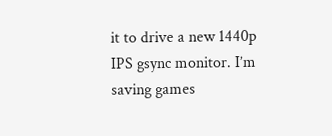it to drive a new 1440p IPS gsync monitor. I’m saving games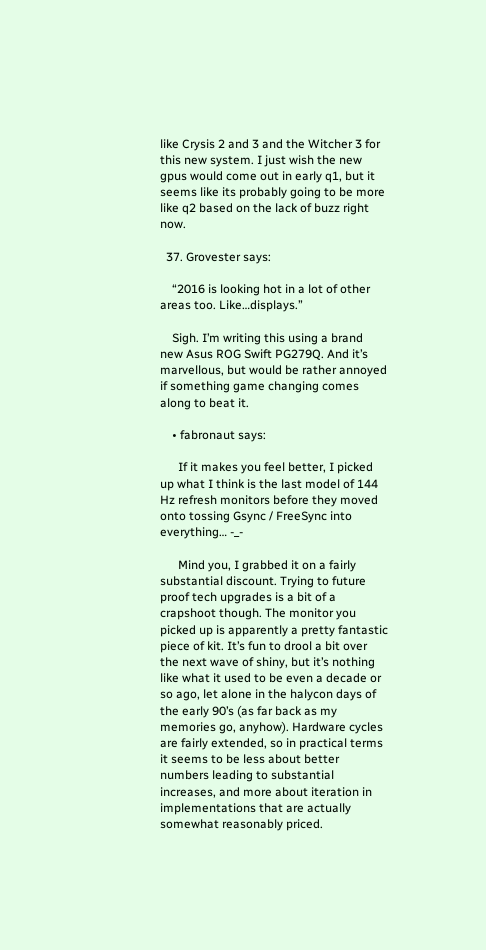like Crysis 2 and 3 and the Witcher 3 for this new system. I just wish the new gpus would come out in early q1, but it seems like its probably going to be more like q2 based on the lack of buzz right now.

  37. Grovester says:

    “2016 is looking hot in a lot of other areas too. Like…displays.”

    Sigh. I’m writing this using a brand new Asus ROG Swift PG279Q. And it’s marvellous, but would be rather annoyed if something game changing comes along to beat it.

    • fabronaut says:

      If it makes you feel better, I picked up what I think is the last model of 144 Hz refresh monitors before they moved onto tossing Gsync / FreeSync into everything… -_-

      Mind you, I grabbed it on a fairly substantial discount. Trying to future proof tech upgrades is a bit of a crapshoot though. The monitor you picked up is apparently a pretty fantastic piece of kit. It’s fun to drool a bit over the next wave of shiny, but it’s nothing like what it used to be even a decade or so ago, let alone in the halycon days of the early 90’s (as far back as my memories go, anyhow). Hardware cycles are fairly extended, so in practical terms it seems to be less about better numbers leading to substantial increases, and more about iteration in implementations that are actually somewhat reasonably priced.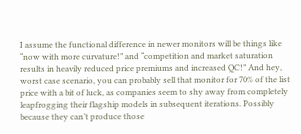I assume the functional difference in newer monitors will be things like “now with more curvature!” and “competition and market saturation results in heavily reduced price premiums and increased QC!” And hey, worst case scenario, you can probably sell that monitor for 70% of the list price with a bit of luck, as companies seem to shy away from completely leapfrogging their flagship models in subsequent iterations. Possibly because they can’t produce those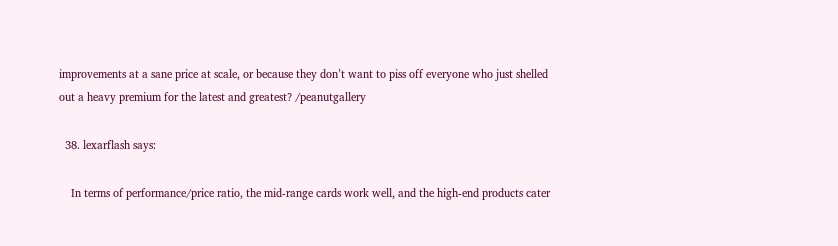improvements at a sane price at scale, or because they don’t want to piss off everyone who just shelled out a heavy premium for the latest and greatest? /peanutgallery

  38. lexarflash says:

    In terms of performance/price ratio, the mid-range cards work well, and the high-end products cater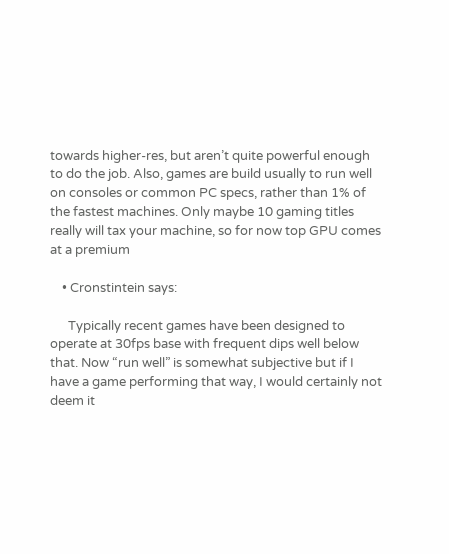towards higher-res, but aren’t quite powerful enough to do the job. Also, games are build usually to run well on consoles or common PC specs, rather than 1% of the fastest machines. Only maybe 10 gaming titles really will tax your machine, so for now top GPU comes at a premium

    • Cronstintein says:

      Typically recent games have been designed to operate at 30fps base with frequent dips well below that. Now “run well” is somewhat subjective but if I have a game performing that way, I would certainly not deem it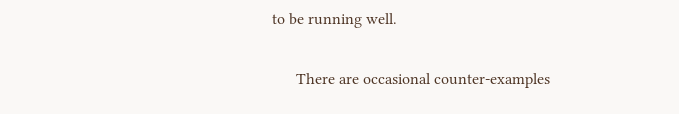to be running well.

      There are occasional counter-examples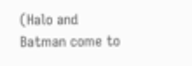(Halo and Batman come to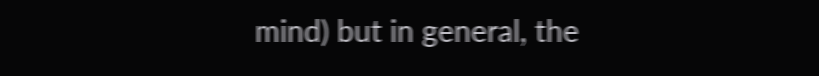mind) but in general, the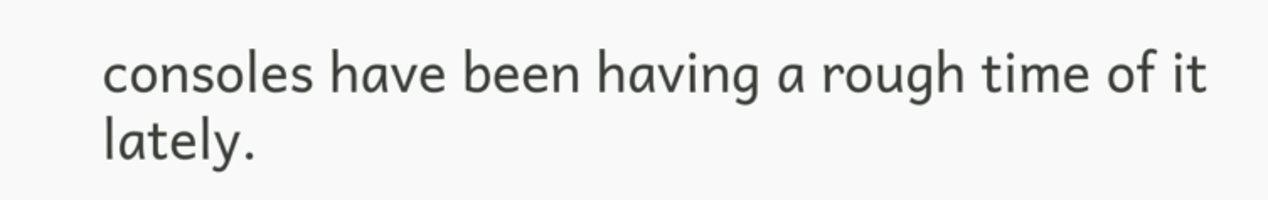consoles have been having a rough time of it lately.